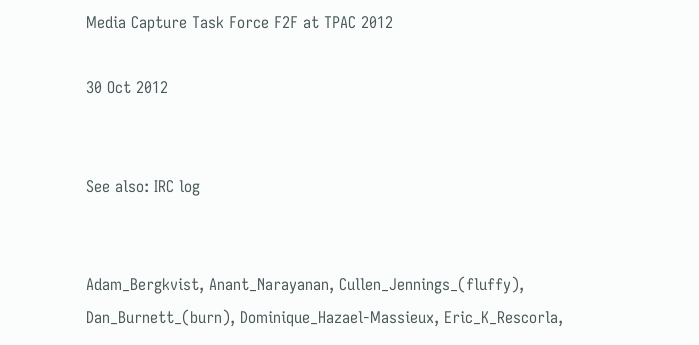Media Capture Task Force F2F at TPAC 2012

30 Oct 2012


See also: IRC log


Adam_Bergkvist, Anant_Narayanan, Cullen_Jennings_(fluffy), Dan_Burnett_(burn), Dominique_Hazael-Massieux, Eric_K_Rescorla,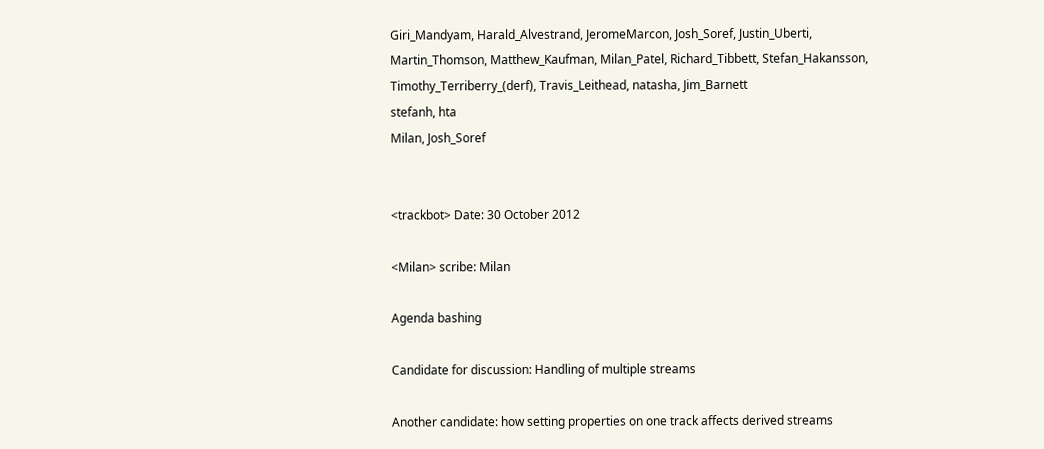Giri_Mandyam, Harald_Alvestrand, JeromeMarcon, Josh_Soref, Justin_Uberti, Martin_Thomson, Matthew_Kaufman, Milan_Patel, Richard_Tibbett, Stefan_Hakansson, Timothy_Terriberry_(derf), Travis_Leithead, natasha, Jim_Barnett
stefanh, hta
Milan, Josh_Soref


<trackbot> Date: 30 October 2012

<Milan> scribe: Milan

Agenda bashing

Candidate for discussion: Handling of multiple streams

Another candidate: how setting properties on one track affects derived streams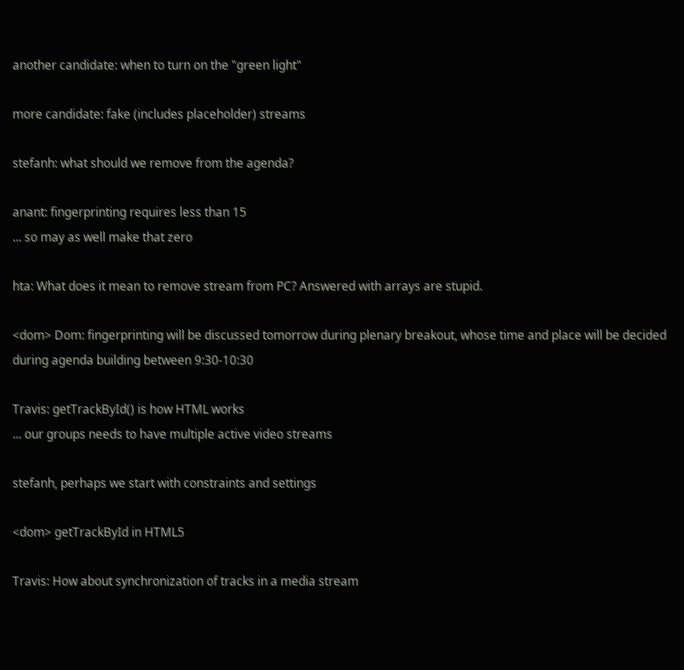another candidate: when to turn on the "green light"

more candidate: fake (includes placeholder) streams

stefanh: what should we remove from the agenda?

anant: fingerprinting requires less than 15
... so may as well make that zero

hta: What does it mean to remove stream from PC? Answered with arrays are stupid.

<dom> Dom: fingerprinting will be discussed tomorrow during plenary breakout, whose time and place will be decided during agenda building between 9:30-10:30

Travis: getTrackById() is how HTML works
... our groups needs to have multiple active video streams

stefanh, perhaps we start with constraints and settings

<dom> getTrackById in HTML5

Travis: How about synchronization of tracks in a media stream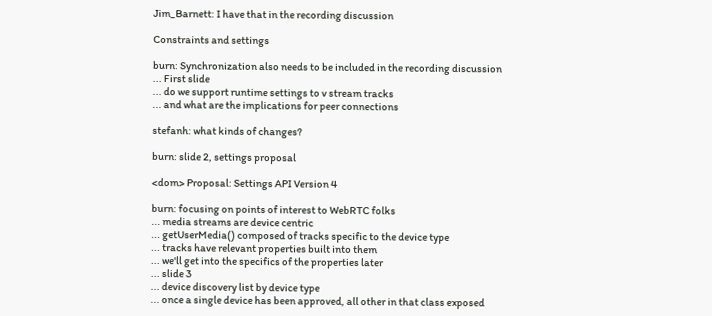Jim_Barnett: I have that in the recording discussion

Constraints and settings

burn: Synchronization also needs to be included in the recording discussion
... First slide
... do we support runtime settings to v stream tracks
... and what are the implications for peer connections

stefanh: what kinds of changes?

burn: slide 2, settings proposal

<dom> Proposal: Settings API Version 4

burn: focusing on points of interest to WebRTC folks
... media streams are device centric
... getUserMedia() composed of tracks specific to the device type
... tracks have relevant properties built into them
... we'll get into the specifics of the properties later
... slide 3
... device discovery list by device type
... once a single device has been approved, all other in that class exposed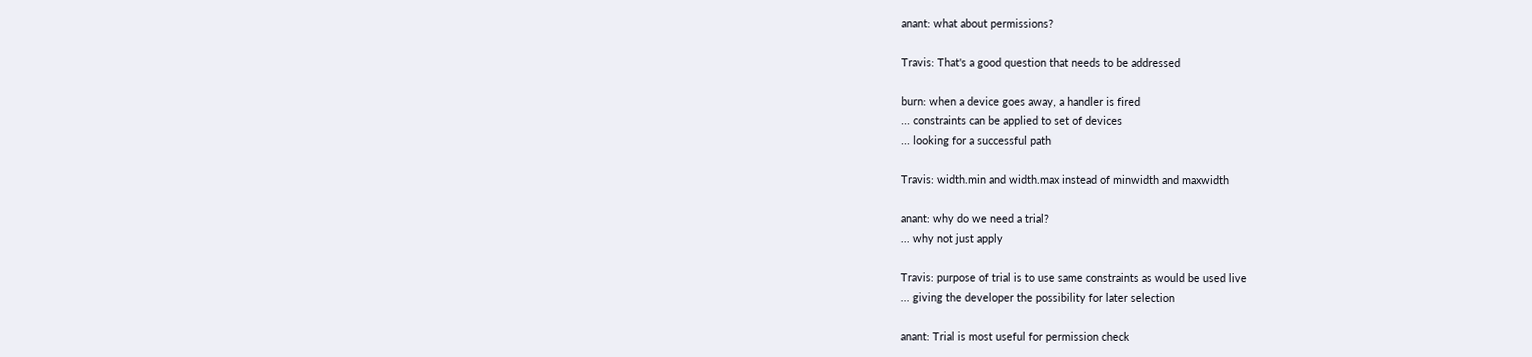anant: what about permissions?

Travis: That's a good question that needs to be addressed

burn: when a device goes away, a handler is fired
... constraints can be applied to set of devices
... looking for a successful path

Travis: width.min and width.max instead of minwidth and maxwidth

anant: why do we need a trial?
... why not just apply

Travis: purpose of trial is to use same constraints as would be used live
... giving the developer the possibility for later selection

anant: Trial is most useful for permission check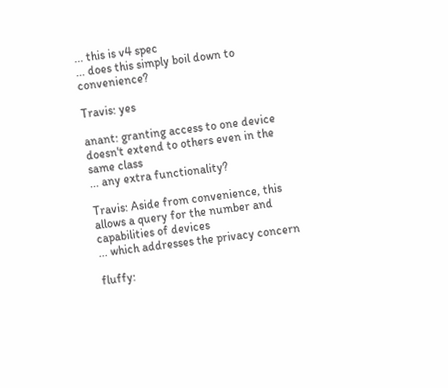... this is v4 spec
... does this simply boil down to convenience?

Travis: yes

anant: granting access to one device doesn't extend to others even in the same class
... any extra functionality?

Travis: Aside from convenience, this allows a query for the number and capabilities of devices
... which addresses the privacy concern

fluffy: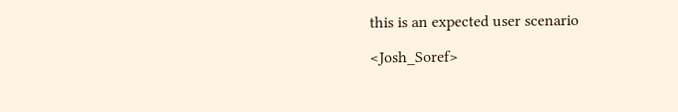this is an expected user scenario

<Josh_Soref>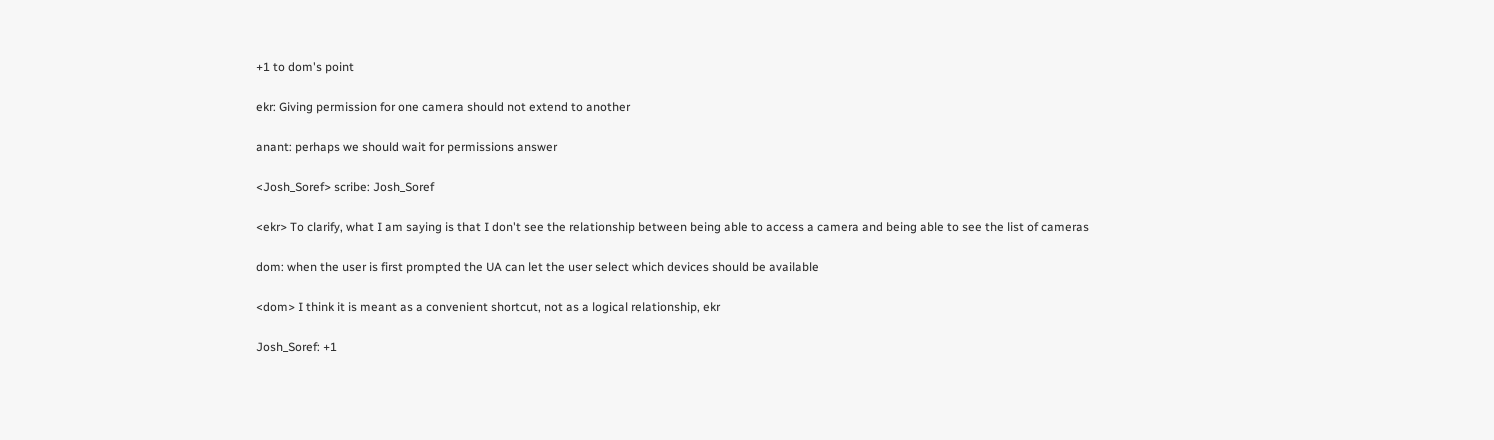+1 to dom's point

ekr: Giving permission for one camera should not extend to another

anant: perhaps we should wait for permissions answer

<Josh_Soref> scribe: Josh_Soref

<ekr> To clarify, what I am saying is that I don't see the relationship between being able to access a camera and being able to see the list of cameras

dom: when the user is first prompted the UA can let the user select which devices should be available

<dom> I think it is meant as a convenient shortcut, not as a logical relationship, ekr

Josh_Soref: +1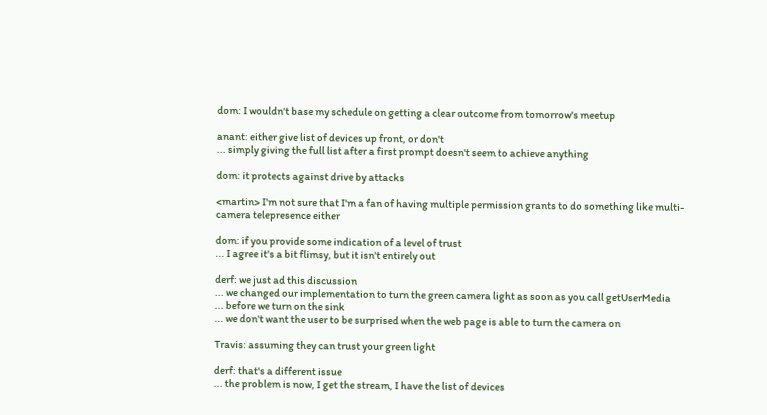dom: I wouldn't base my schedule on getting a clear outcome from tomorrow's meetup

anant: either give list of devices up front, or don't
... simply giving the full list after a first prompt doesn't seem to achieve anything

dom: it protects against drive by attacks

<martin> I'm not sure that I'm a fan of having multiple permission grants to do something like multi-camera telepresence either

dom: if you provide some indication of a level of trust
... I agree it's a bit flimsy, but it isn't entirely out

derf: we just ad this discussion
... we changed our implementation to turn the green camera light as soon as you call getUserMedia
... before we turn on the sink
... we don't want the user to be surprised when the web page is able to turn the camera on

Travis: assuming they can trust your green light

derf: that's a different issue
... the problem is now, I get the stream, I have the list of devices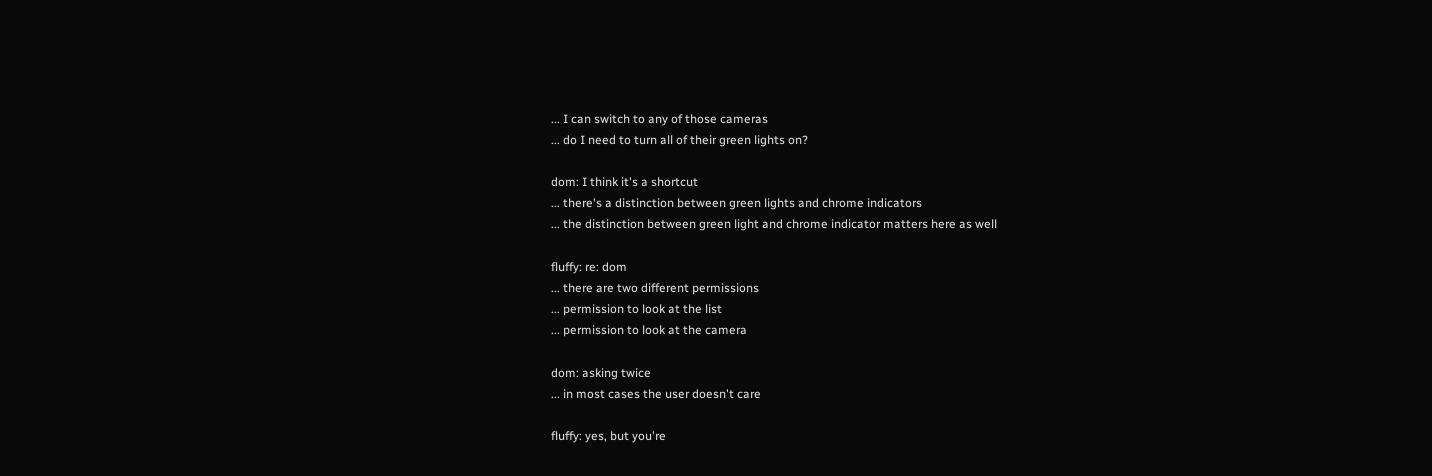... I can switch to any of those cameras
... do I need to turn all of their green lights on?

dom: I think it's a shortcut
... there's a distinction between green lights and chrome indicators
... the distinction between green light and chrome indicator matters here as well

fluffy: re: dom
... there are two different permissions
... permission to look at the list
... permission to look at the camera

dom: asking twice
... in most cases the user doesn't care

fluffy: yes, but you're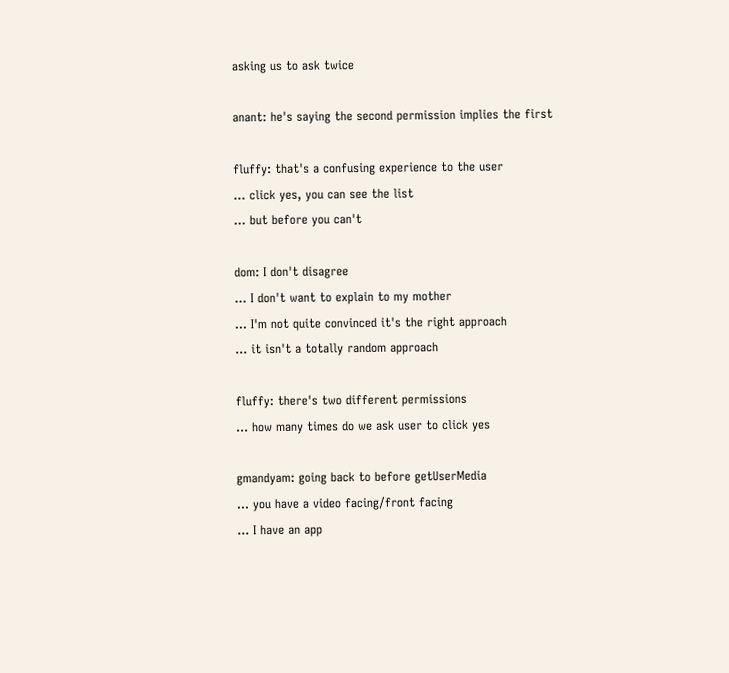asking us to ask twice

anant: he's saying the second permission implies the first

fluffy: that's a confusing experience to the user
... click yes, you can see the list
... but before you can't

dom: I don't disagree
... I don't want to explain to my mother
... I'm not quite convinced it's the right approach
... it isn't a totally random approach

fluffy: there's two different permissions
... how many times do we ask user to click yes

gmandyam: going back to before getUserMedia
... you have a video facing/front facing
... I have an app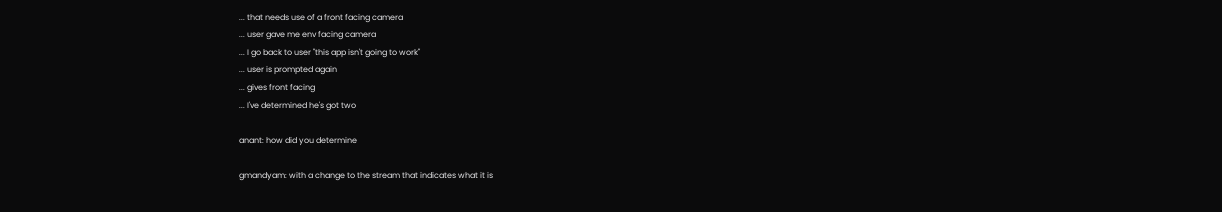... that needs use of a front facing camera
... user gave me env facing camera
... I go back to user "this app isn't going to work"
... user is prompted again
... gives front facing
... I've determined he's got two

anant: how did you determine

gmandyam: with a change to the stream that indicates what it is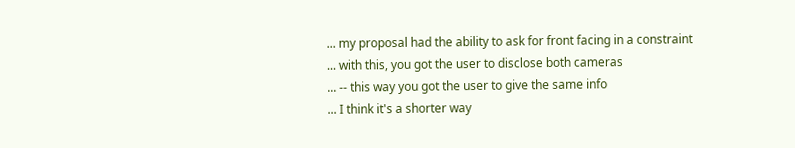... my proposal had the ability to ask for front facing in a constraint
... with this, you got the user to disclose both cameras
... -- this way you got the user to give the same info
... I think it's a shorter way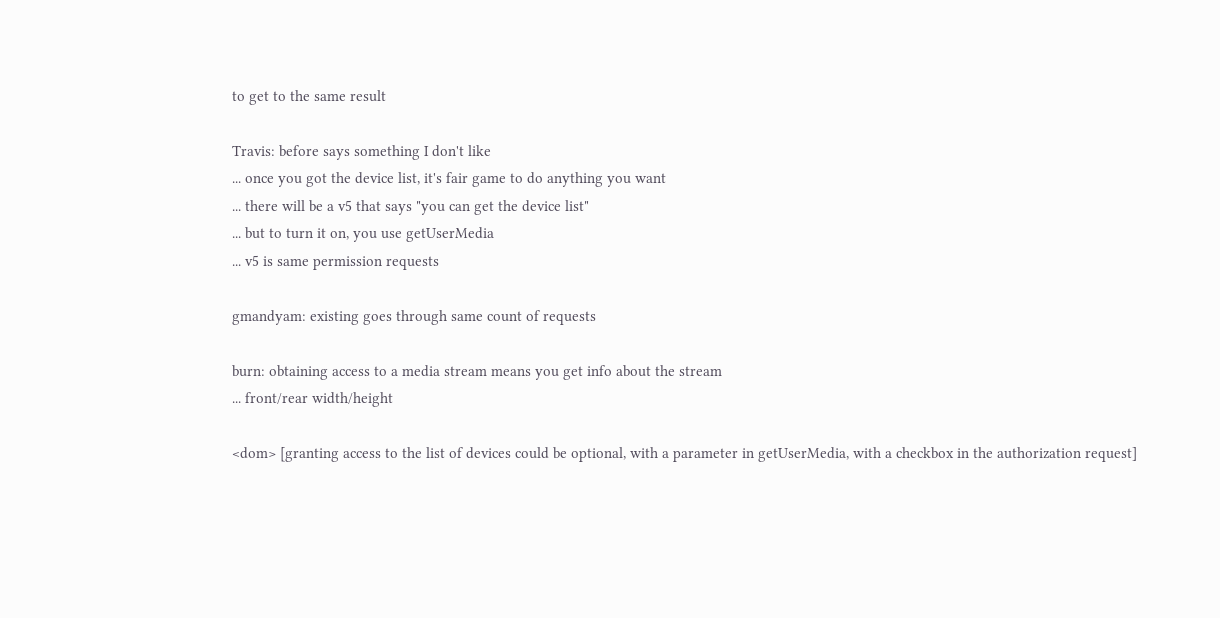to get to the same result

Travis: before says something I don't like
... once you got the device list, it's fair game to do anything you want
... there will be a v5 that says "you can get the device list"
... but to turn it on, you use getUserMedia
... v5 is same permission requests

gmandyam: existing goes through same count of requests

burn: obtaining access to a media stream means you get info about the stream
... front/rear width/height

<dom> [granting access to the list of devices could be optional, with a parameter in getUserMedia, with a checkbox in the authorization request]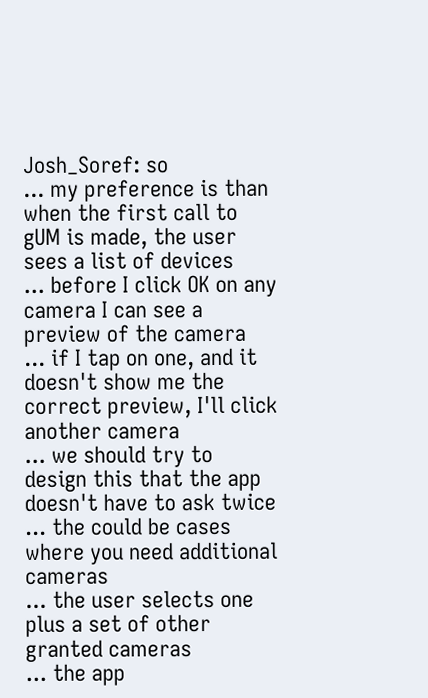Josh_Soref: so
... my preference is than when the first call to gUM is made, the user sees a list of devices
... before I click OK on any camera I can see a preview of the camera
... if I tap on one, and it doesn't show me the correct preview, I'll click another camera
... we should try to design this that the app doesn't have to ask twice
... the could be cases where you need additional cameras
... the user selects one plus a set of other granted cameras
... the app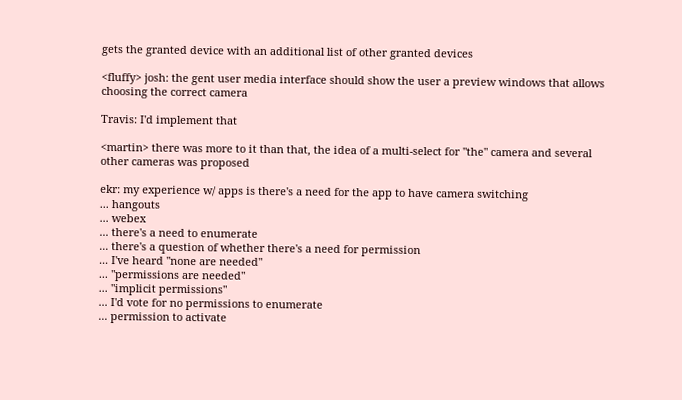gets the granted device with an additional list of other granted devices

<fluffy> josh: the gent user media interface should show the user a preview windows that allows choosing the correct camera

Travis: I'd implement that

<martin> there was more to it than that, the idea of a multi-select for "the" camera and several other cameras was proposed

ekr: my experience w/ apps is there's a need for the app to have camera switching
... hangouts
... webex
... there's a need to enumerate
... there's a question of whether there's a need for permission
... I've heard "none are needed"
... "permissions are needed"
... "implicit permissions"
... I'd vote for no permissions to enumerate
... permission to activate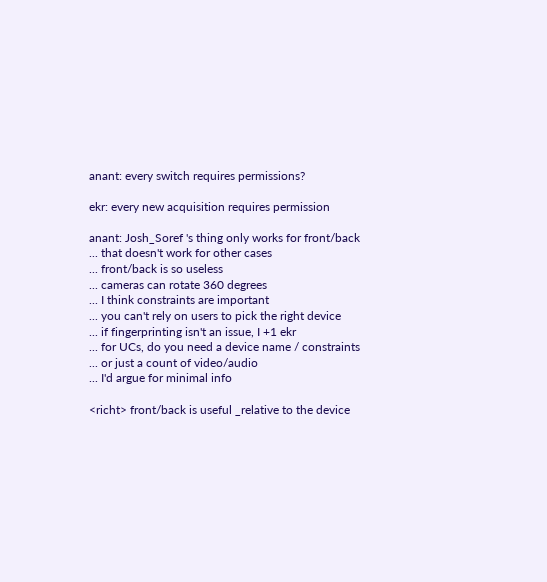anant: every switch requires permissions?

ekr: every new acquisition requires permission

anant: Josh_Soref 's thing only works for front/back
... that doesn't work for other cases
... front/back is so useless
... cameras can rotate 360 degrees
... I think constraints are important
... you can't rely on users to pick the right device
... if fingerprinting isn't an issue, I +1 ekr
... for UCs, do you need a device name / constraints
... or just a count of video/audio
... I'd argue for minimal info

<richt> front/back is useful _relative to the device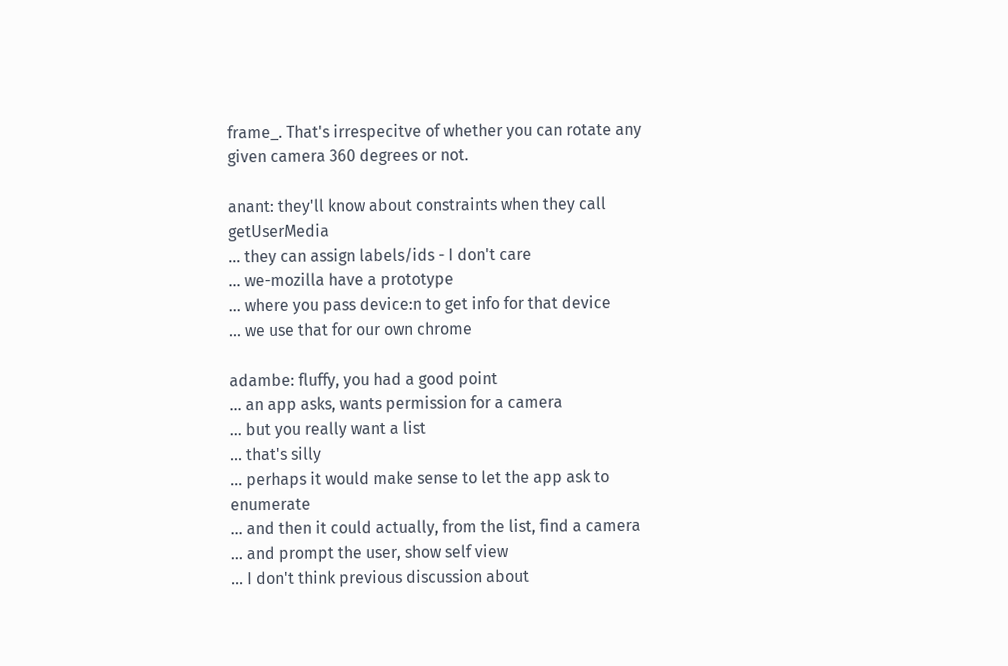frame_. That's irrespecitve of whether you can rotate any given camera 360 degrees or not.

anant: they'll know about constraints when they call getUserMedia
... they can assign labels/ids - I don't care
... we-mozilla have a prototype
... where you pass device:n to get info for that device
... we use that for our own chrome

adambe: fluffy, you had a good point
... an app asks, wants permission for a camera
... but you really want a list
... that's silly
... perhaps it would make sense to let the app ask to enumerate
... and then it could actually, from the list, find a camera
... and prompt the user, show self view
... I don't think previous discussion about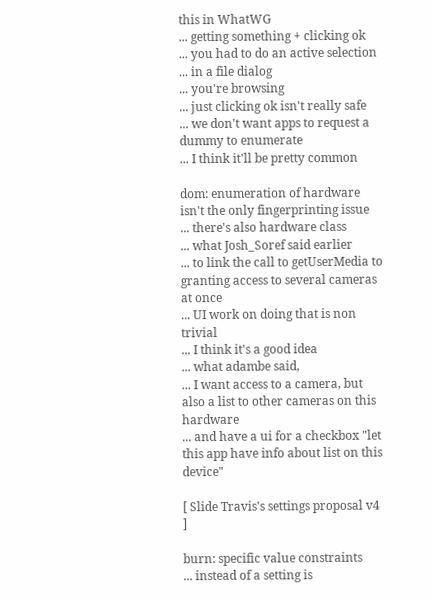this in WhatWG
... getting something + clicking ok
... you had to do an active selection
... in a file dialog
... you're browsing
... just clicking ok isn't really safe
... we don't want apps to request a dummy to enumerate
... I think it'll be pretty common

dom: enumeration of hardware isn't the only fingerprinting issue
... there's also hardware class
... what Josh_Soref said earlier
... to link the call to getUserMedia to granting access to several cameras at once
... UI work on doing that is non trivial
... I think it's a good idea
... what adambe said,
... I want access to a camera, but also a list to other cameras on this hardware
... and have a ui for a checkbox "let this app have info about list on this device"

[ Slide Travis's settings proposal v4 ]

burn: specific value constraints
... instead of a setting is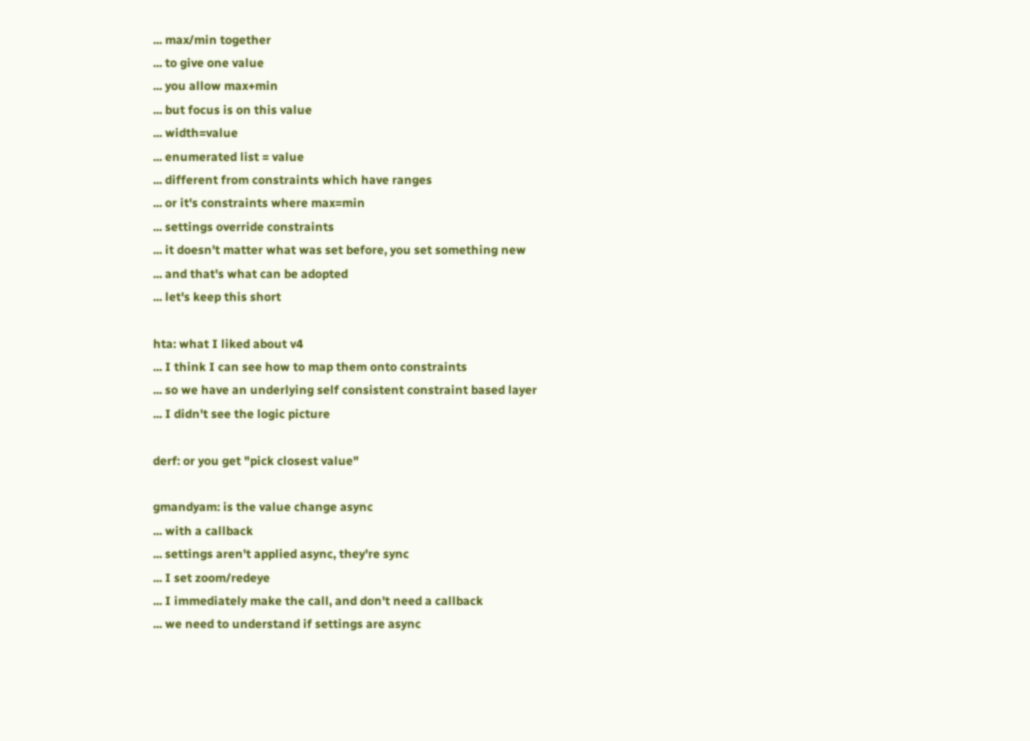... max/min together
... to give one value
... you allow max+min
... but focus is on this value
... width=value
... enumerated list = value
... different from constraints which have ranges
... or it's constraints where max=min
... settings override constraints
... it doesn't matter what was set before, you set something new
... and that's what can be adopted
... let's keep this short

hta: what I liked about v4
... I think I can see how to map them onto constraints
... so we have an underlying self consistent constraint based layer
... I didn't see the logic picture

derf: or you get "pick closest value"

gmandyam: is the value change async
... with a callback
... settings aren't applied async, they're sync
... I set zoom/redeye
... I immediately make the call, and don't need a callback
... we need to understand if settings are async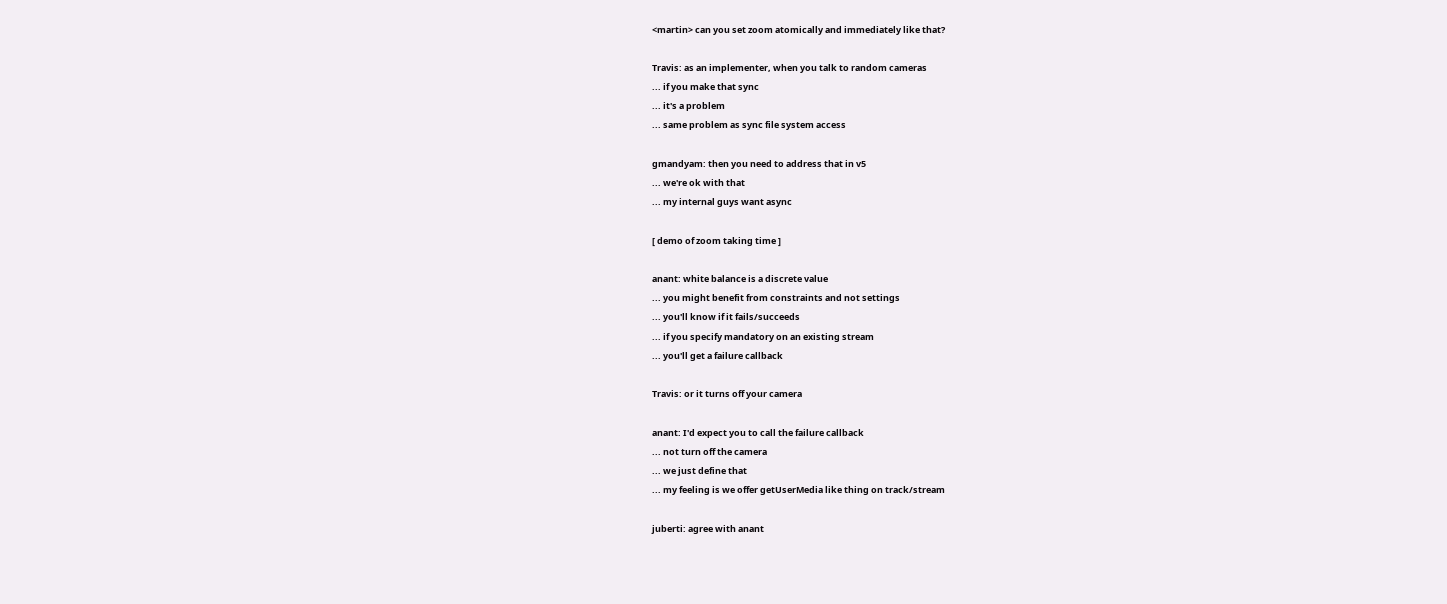<martin> can you set zoom atomically and immediately like that?

Travis: as an implementer, when you talk to random cameras
... if you make that sync
... it's a problem
... same problem as sync file system access

gmandyam: then you need to address that in v5
... we're ok with that
... my internal guys want async

[ demo of zoom taking time ]

anant: white balance is a discrete value
... you might benefit from constraints and not settings
... you'll know if it fails/succeeds
... if you specify mandatory on an existing stream
... you'll get a failure callback

Travis: or it turns off your camera

anant: I'd expect you to call the failure callback
... not turn off the camera
... we just define that
... my feeling is we offer getUserMedia like thing on track/stream

juberti: agree with anant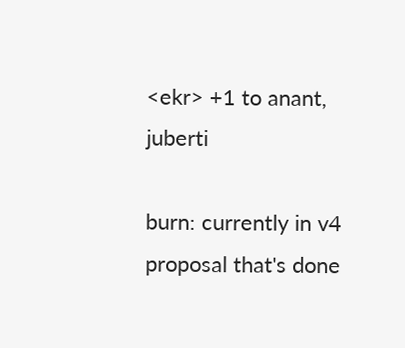<ekr> +1 to anant, juberti

burn: currently in v4 proposal that's done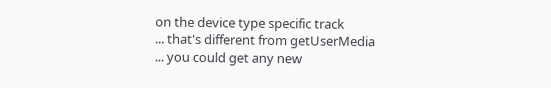on the device type specific track
... that's different from getUserMedia
... you could get any new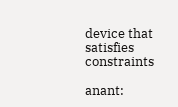device that satisfies constraints

anant: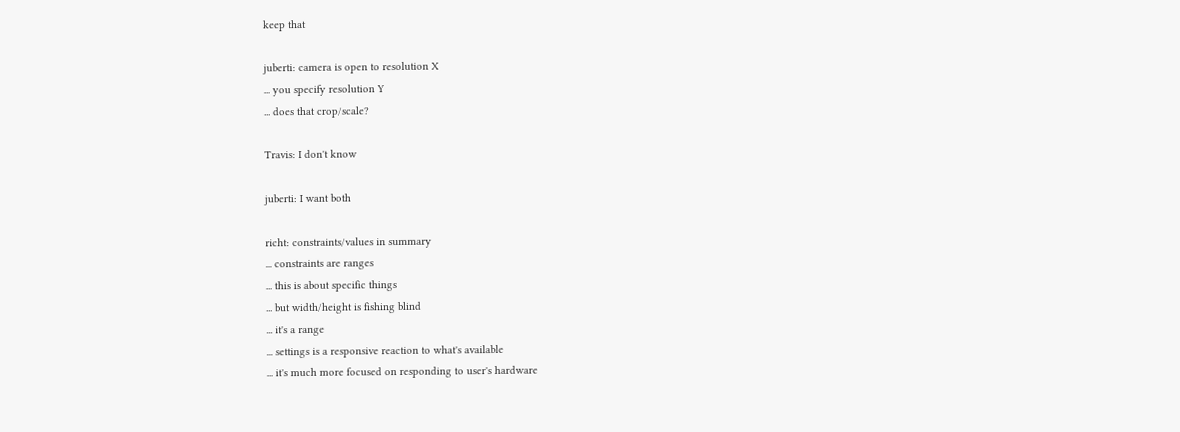keep that

juberti: camera is open to resolution X
... you specify resolution Y
... does that crop/scale?

Travis: I don't know

juberti: I want both

richt: constraints/values in summary
... constraints are ranges
... this is about specific things
... but width/height is fishing blind
... it's a range
... settings is a responsive reaction to what's available
... it's much more focused on responding to user's hardware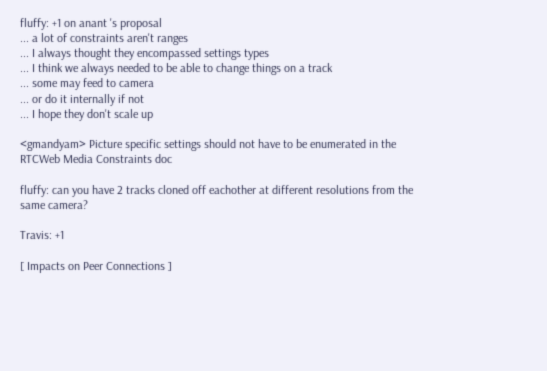fluffy: +1 on anant 's proposal
... a lot of constraints aren't ranges
... I always thought they encompassed settings types
... I think we always needed to be able to change things on a track
... some may feed to camera
... or do it internally if not
... I hope they don't scale up

<gmandyam> Picture specific settings should not have to be enumerated in the RTCWeb Media Constraints doc

fluffy: can you have 2 tracks cloned off eachother at different resolutions from the same camera?

Travis: +1

[ Impacts on Peer Connections ]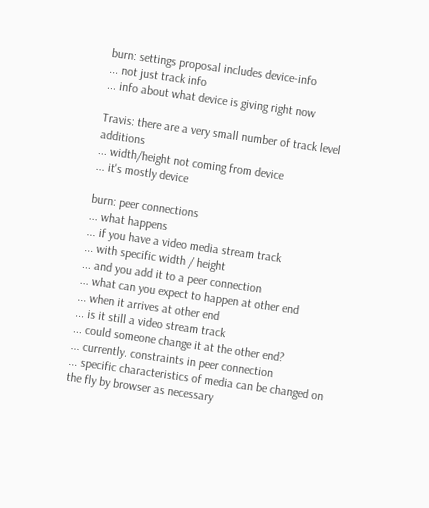burn: settings proposal includes device-info
... not just track info
... info about what device is giving right now

Travis: there are a very small number of track level additions
... width/height not coming from device
... it's mostly device

burn: peer connections
... what happens
... if you have a video media stream track
... with specific width / height
... and you add it to a peer connection
... what can you expect to happen at other end
... when it arrives at other end
... is it still a video stream track
... could someone change it at the other end?
... currently. constraints in peer connection
... specific characteristics of media can be changed on the fly by browser as necessary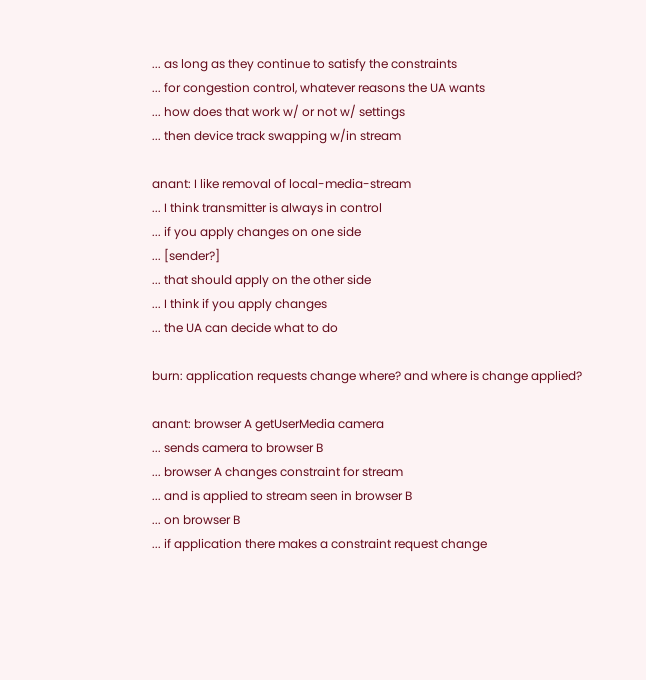... as long as they continue to satisfy the constraints
... for congestion control, whatever reasons the UA wants
... how does that work w/ or not w/ settings
... then device track swapping w/in stream

anant: I like removal of local-media-stream
... I think transmitter is always in control
... if you apply changes on one side
... [sender?]
... that should apply on the other side
... I think if you apply changes
... the UA can decide what to do

burn: application requests change where? and where is change applied?

anant: browser A getUserMedia camera
... sends camera to browser B
... browser A changes constraint for stream
... and is applied to stream seen in browser B
... on browser B
... if application there makes a constraint request change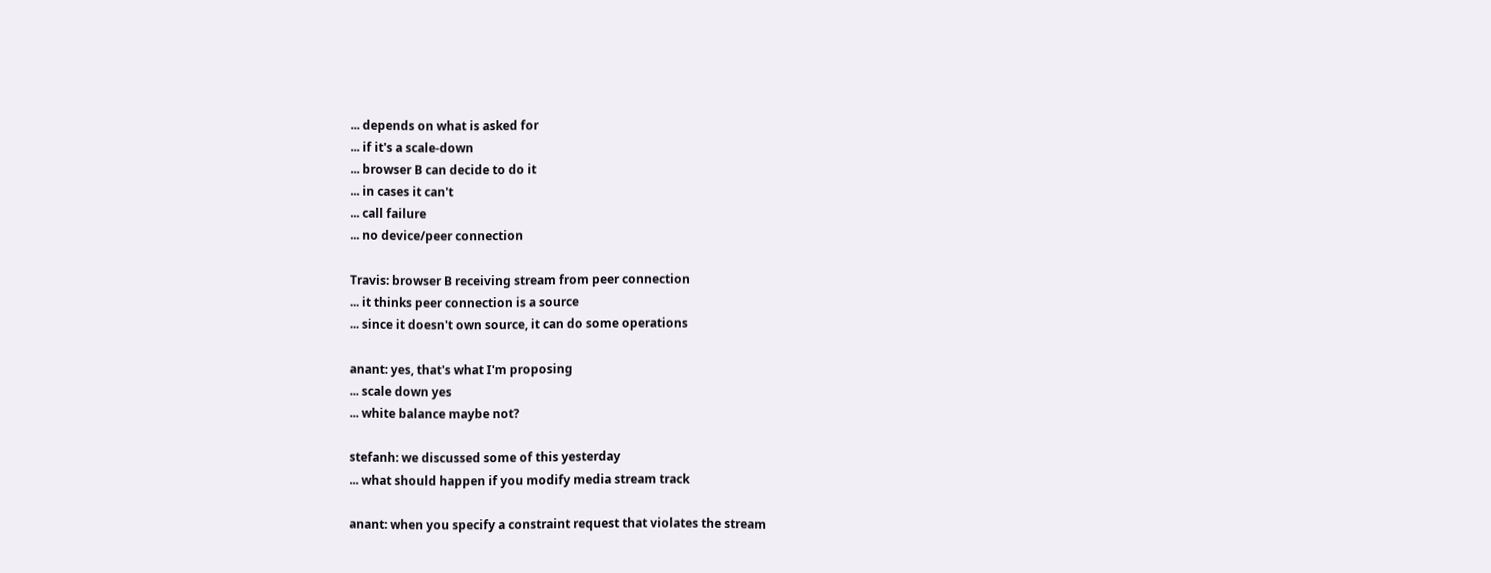... depends on what is asked for
... if it's a scale-down
... browser B can decide to do it
... in cases it can't
... call failure
... no device/peer connection

Travis: browser B receiving stream from peer connection
... it thinks peer connection is a source
... since it doesn't own source, it can do some operations

anant: yes, that's what I'm proposing
... scale down yes
... white balance maybe not?

stefanh: we discussed some of this yesterday
... what should happen if you modify media stream track

anant: when you specify a constraint request that violates the stream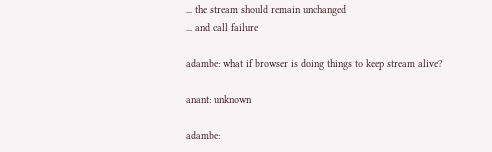... the stream should remain unchanged
... and call failure

adambe: what if browser is doing things to keep stream alive?

anant: unknown

adambe: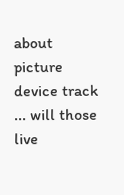about picture device track
... will those live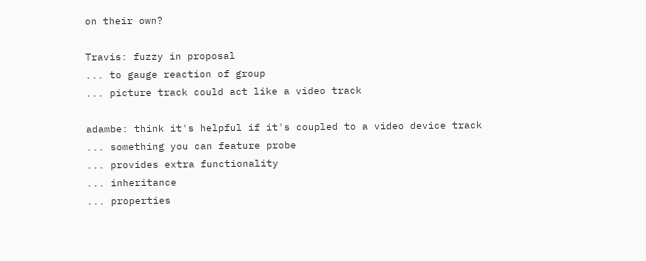on their own?

Travis: fuzzy in proposal
... to gauge reaction of group
... picture track could act like a video track

adambe: think it's helpful if it's coupled to a video device track
... something you can feature probe
... provides extra functionality
... inheritance
... properties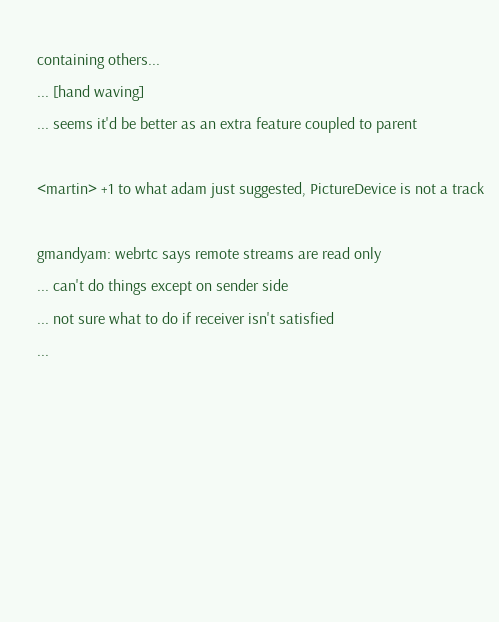containing others...
... [hand waving]
... seems it'd be better as an extra feature coupled to parent

<martin> +1 to what adam just suggested, PictureDevice is not a track

gmandyam: webrtc says remote streams are read only
... can't do things except on sender side
... not sure what to do if receiver isn't satisfied
...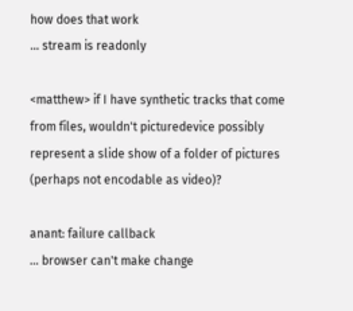how does that work
... stream is readonly

<matthew> if I have synthetic tracks that come from files, wouldn't picturedevice possibly represent a slide show of a folder of pictures (perhaps not encodable as video)?

anant: failure callback
... browser can't make change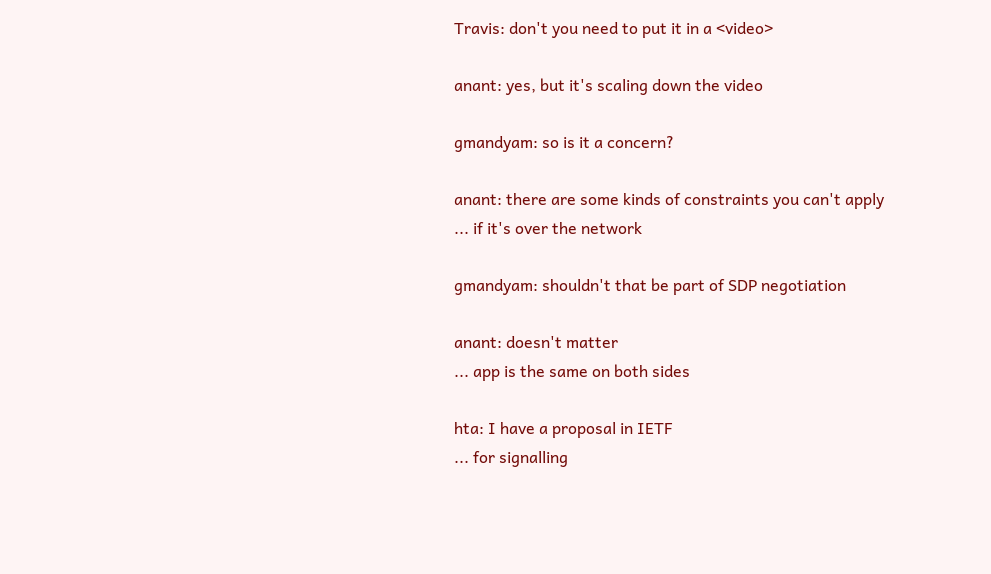Travis: don't you need to put it in a <video>

anant: yes, but it's scaling down the video

gmandyam: so is it a concern?

anant: there are some kinds of constraints you can't apply
... if it's over the network

gmandyam: shouldn't that be part of SDP negotiation

anant: doesn't matter
... app is the same on both sides

hta: I have a proposal in IETF
... for signalling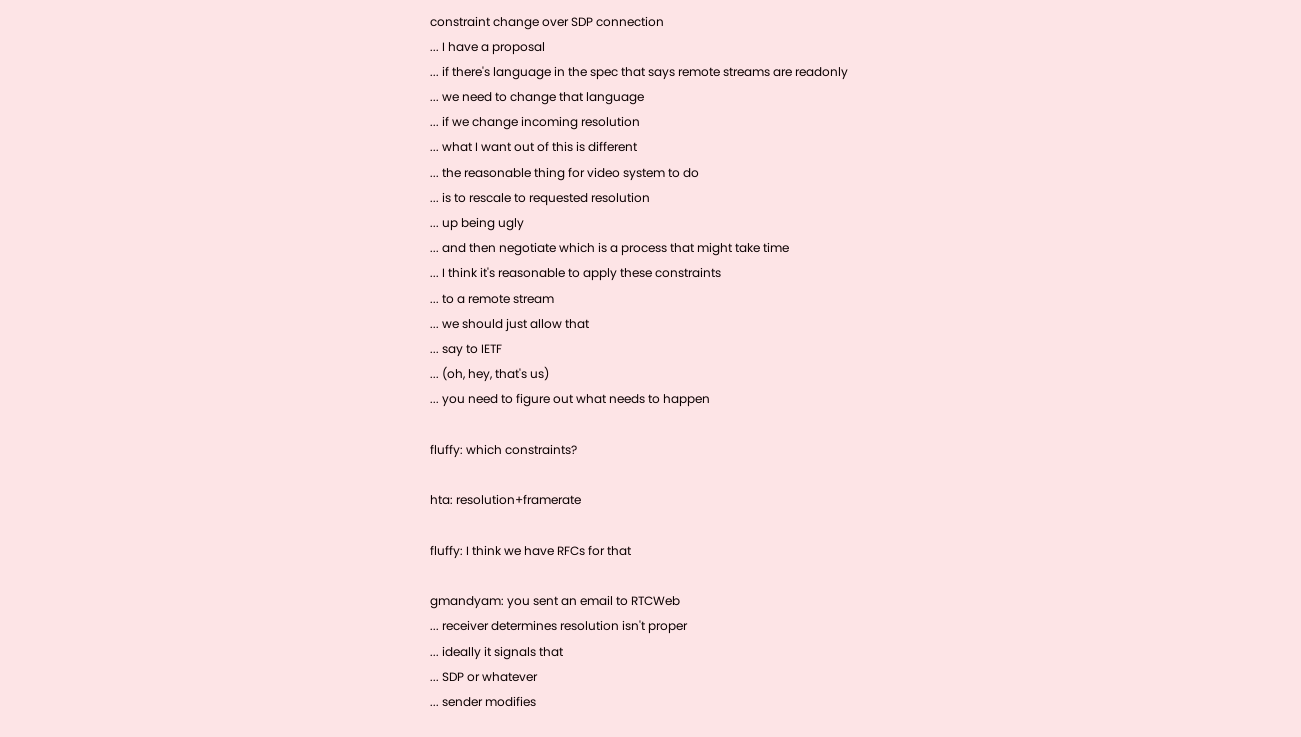constraint change over SDP connection
... I have a proposal
... if there's language in the spec that says remote streams are readonly
... we need to change that language
... if we change incoming resolution
... what I want out of this is different
... the reasonable thing for video system to do
... is to rescale to requested resolution
... up being ugly
... and then negotiate which is a process that might take time
... I think it's reasonable to apply these constraints
... to a remote stream
... we should just allow that
... say to IETF
... (oh, hey, that's us)
... you need to figure out what needs to happen

fluffy: which constraints?

hta: resolution+framerate

fluffy: I think we have RFCs for that

gmandyam: you sent an email to RTCWeb
... receiver determines resolution isn't proper
... ideally it signals that
... SDP or whatever
... sender modifies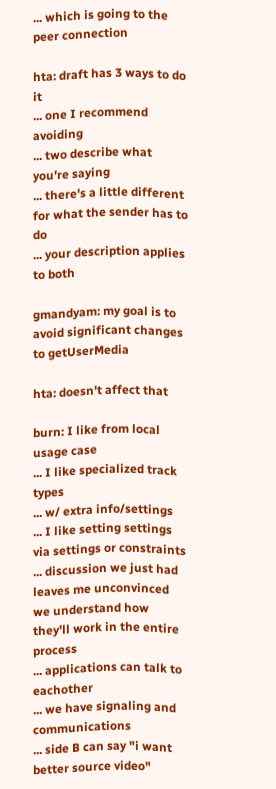... which is going to the peer connection

hta: draft has 3 ways to do it
... one I recommend avoiding
... two describe what you're saying
... there's a little different for what the sender has to do
... your description applies to both

gmandyam: my goal is to avoid significant changes to getUserMedia

hta: doesn't affect that

burn: I like from local usage case
... I like specialized track types
... w/ extra info/settings
... I like setting settings via settings or constraints
... discussion we just had leaves me unconvinced we understand how they'll work in the entire process
... applications can talk to eachother
... we have signaling and communications
... side B can say "i want better source video"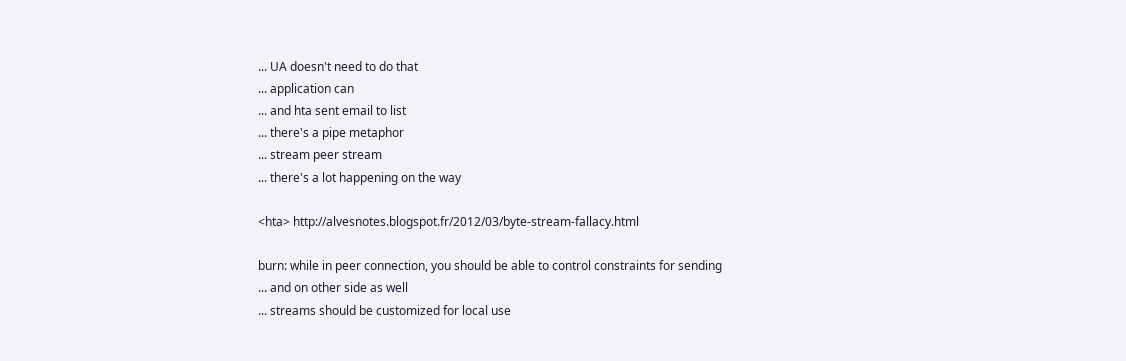... UA doesn't need to do that
... application can
... and hta sent email to list
... there's a pipe metaphor
... stream peer stream
... there's a lot happening on the way

<hta> http://alvesnotes.blogspot.fr/2012/03/byte-stream-fallacy.html

burn: while in peer connection, you should be able to control constraints for sending
... and on other side as well
... streams should be customized for local use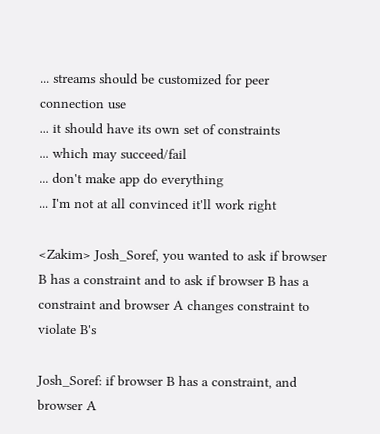... streams should be customized for peer connection use
... it should have its own set of constraints
... which may succeed/fail
... don't make app do everything
... I'm not at all convinced it'll work right

<Zakim> Josh_Soref, you wanted to ask if browser B has a constraint and to ask if browser B has a constraint and browser A changes constraint to violate B's

Josh_Soref: if browser B has a constraint, and browser A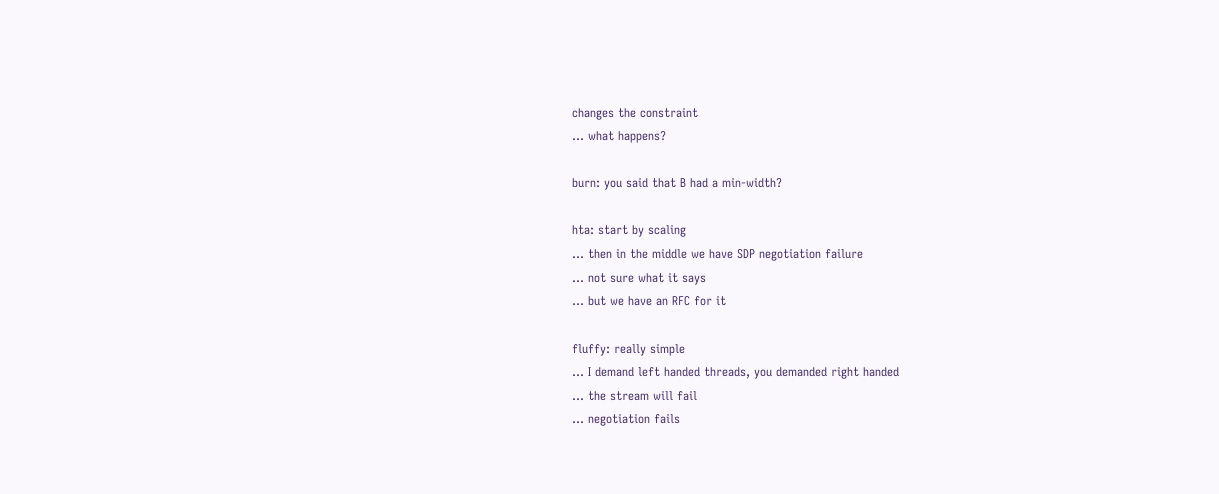changes the constraint
... what happens?

burn: you said that B had a min-width?

hta: start by scaling
... then in the middle we have SDP negotiation failure
... not sure what it says
... but we have an RFC for it

fluffy: really simple
... I demand left handed threads, you demanded right handed
... the stream will fail
... negotiation fails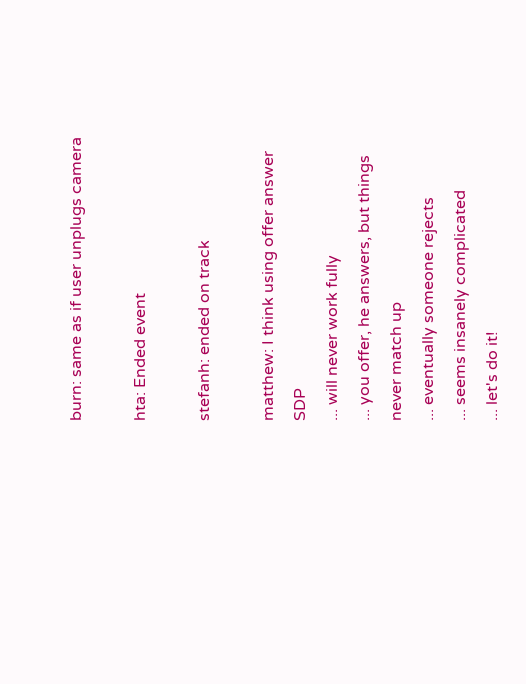burn: same as if user unplugs camera

hta: Ended event

stefanh: ended on track

matthew: I think using offer answer SDP
... will never work fully
... you offer, he answers, but things never match up
... eventually someone rejects
... seems insanely complicated
... let's do it!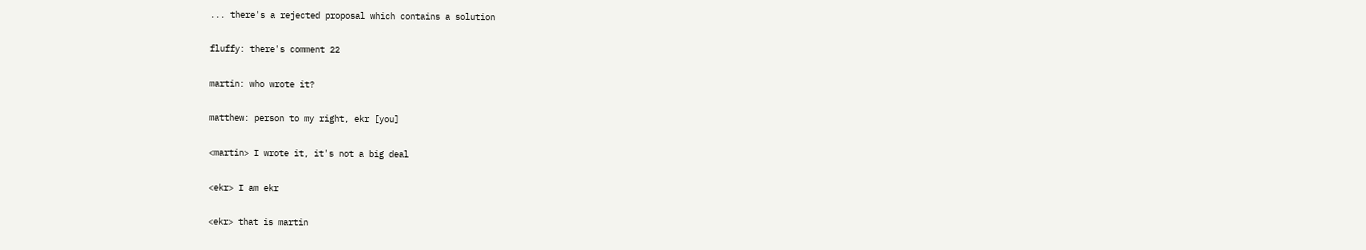... there's a rejected proposal which contains a solution

fluffy: there's comment 22

martin: who wrote it?

matthew: person to my right, ekr [you]

<martin> I wrote it, it's not a big deal

<ekr> I am ekr

<ekr> that is martin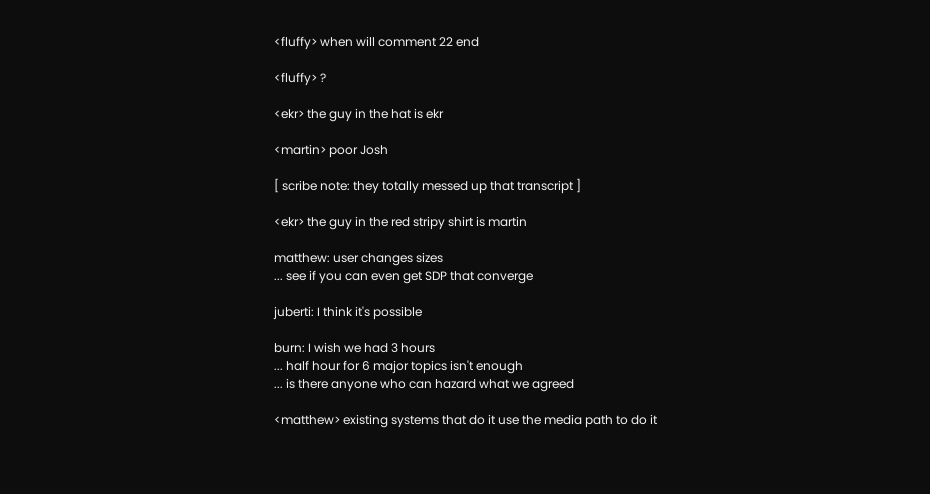<fluffy> when will comment 22 end

<fluffy> ?

<ekr> the guy in the hat is ekr

<martin> poor Josh

[ scribe note: they totally messed up that transcript ]

<ekr> the guy in the red stripy shirt is martin

matthew: user changes sizes
... see if you can even get SDP that converge

juberti: I think it's possible

burn: I wish we had 3 hours
... half hour for 6 major topics isn't enough
... is there anyone who can hazard what we agreed

<matthew> existing systems that do it use the media path to do it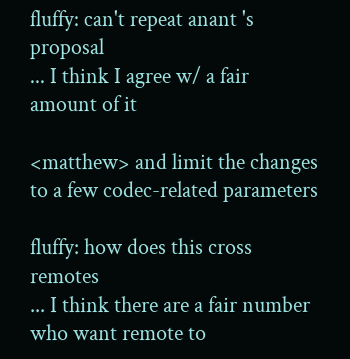fluffy: can't repeat anant 's proposal
... I think I agree w/ a fair amount of it

<matthew> and limit the changes to a few codec-related parameters

fluffy: how does this cross remotes
... I think there are a fair number who want remote to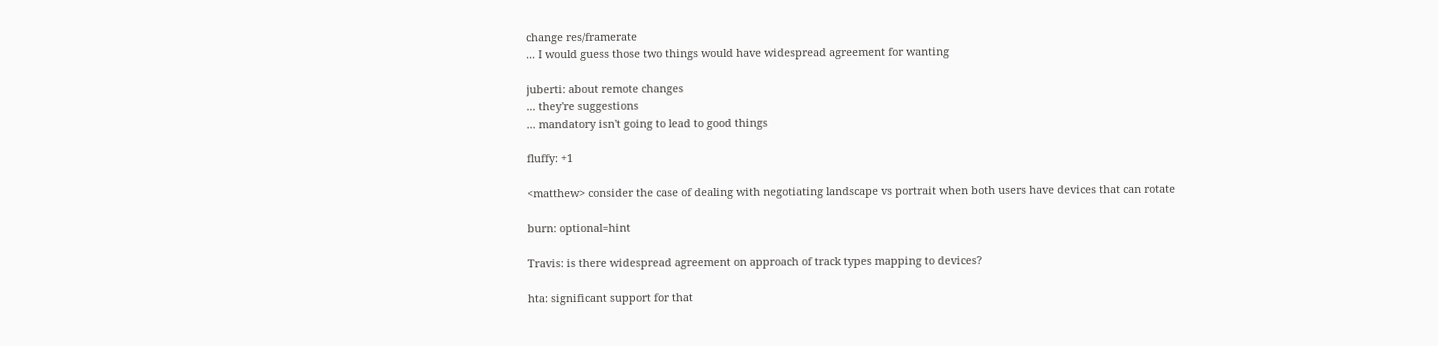change res/framerate
... I would guess those two things would have widespread agreement for wanting

juberti: about remote changes
... they're suggestions
... mandatory isn't going to lead to good things

fluffy: +1

<matthew> consider the case of dealing with negotiating landscape vs portrait when both users have devices that can rotate

burn: optional=hint

Travis: is there widespread agreement on approach of track types mapping to devices?

hta: significant support for that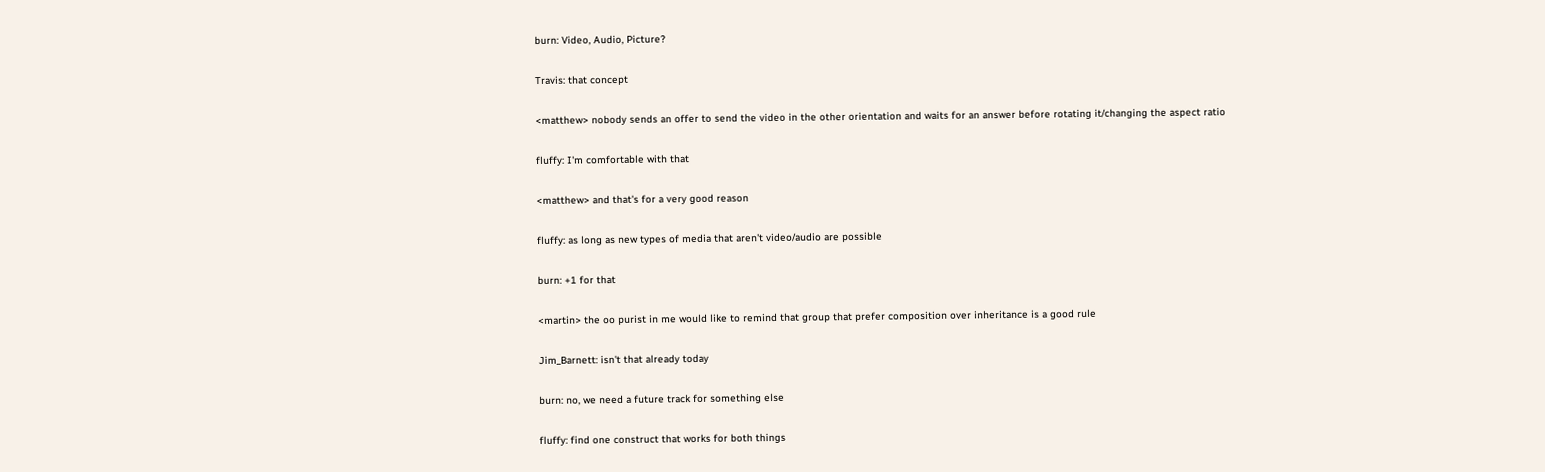burn: Video, Audio, Picture?

Travis: that concept

<matthew> nobody sends an offer to send the video in the other orientation and waits for an answer before rotating it/changing the aspect ratio

fluffy: I'm comfortable with that

<matthew> and that's for a very good reason

fluffy: as long as new types of media that aren't video/audio are possible

burn: +1 for that

<martin> the oo purist in me would like to remind that group that prefer composition over inheritance is a good rule

Jim_Barnett: isn't that already today

burn: no, we need a future track for something else

fluffy: find one construct that works for both things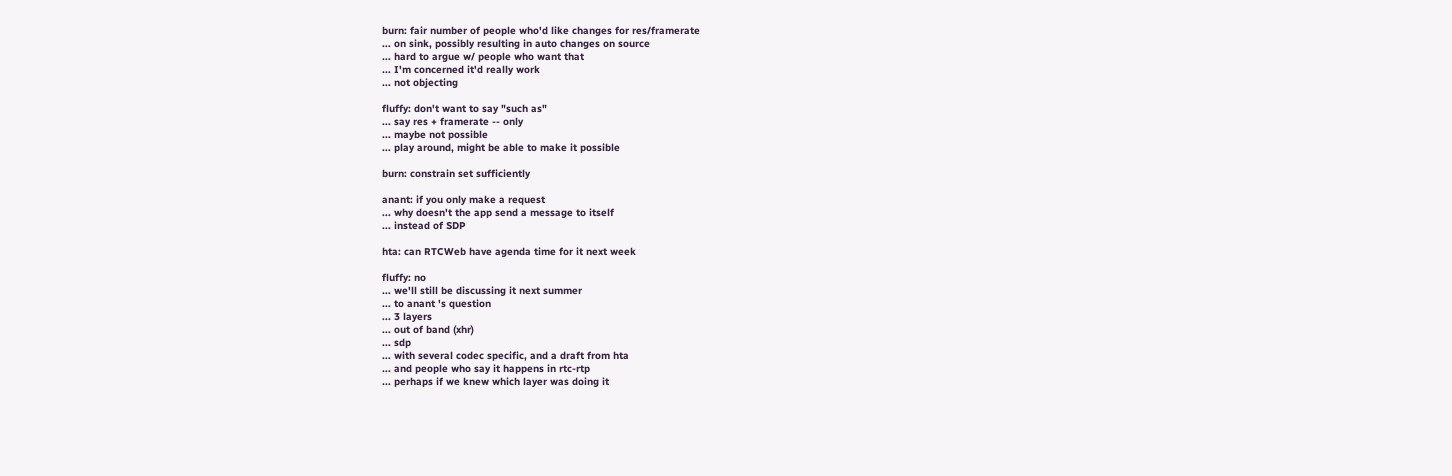burn: fair number of people who'd like changes for res/framerate
... on sink, possibly resulting in auto changes on source
... hard to argue w/ people who want that
... I'm concerned it'd really work
... not objecting

fluffy: don't want to say "such as"
... say res + framerate -- only
... maybe not possible
... play around, might be able to make it possible

burn: constrain set sufficiently

anant: if you only make a request
... why doesn't the app send a message to itself
... instead of SDP

hta: can RTCWeb have agenda time for it next week

fluffy: no
... we'll still be discussing it next summer
... to anant 's question
... 3 layers
... out of band (xhr)
... sdp
... with several codec specific, and a draft from hta
... and people who say it happens in rtc-rtp
... perhaps if we knew which layer was doing it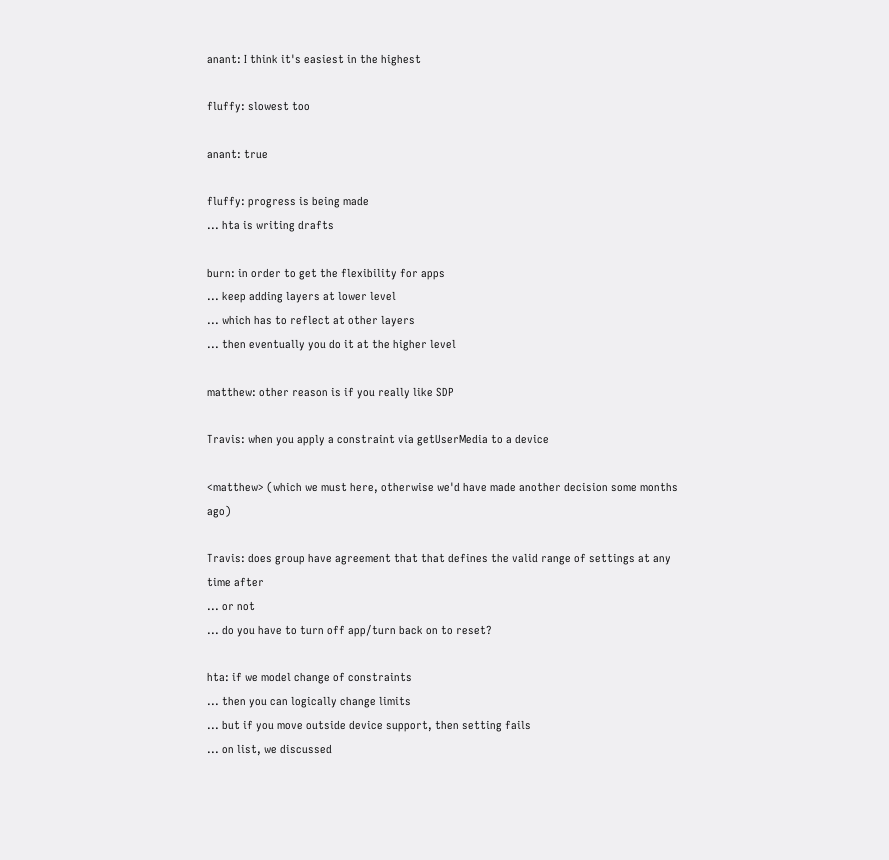anant: I think it's easiest in the highest

fluffy: slowest too

anant: true

fluffy: progress is being made
... hta is writing drafts

burn: in order to get the flexibility for apps
... keep adding layers at lower level
... which has to reflect at other layers
... then eventually you do it at the higher level

matthew: other reason is if you really like SDP

Travis: when you apply a constraint via getUserMedia to a device

<matthew> (which we must here, otherwise we'd have made another decision some months ago)

Travis: does group have agreement that that defines the valid range of settings at any time after
... or not
... do you have to turn off app/turn back on to reset?

hta: if we model change of constraints
... then you can logically change limits
... but if you move outside device support, then setting fails
... on list, we discussed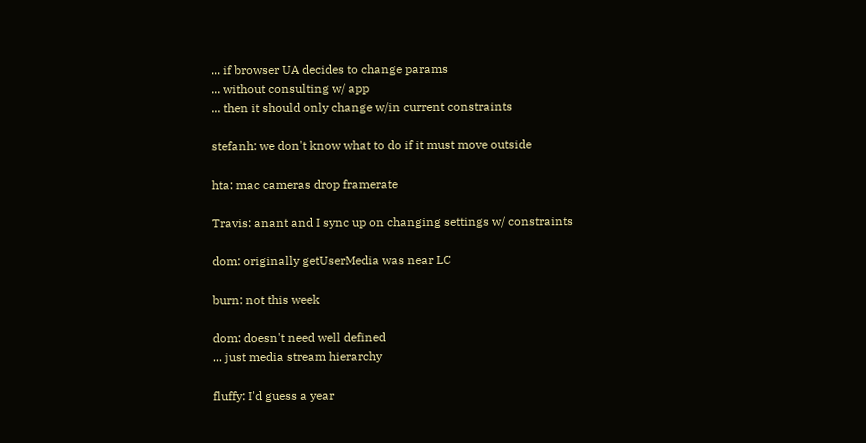... if browser UA decides to change params
... without consulting w/ app
... then it should only change w/in current constraints

stefanh: we don't know what to do if it must move outside

hta: mac cameras drop framerate

Travis: anant and I sync up on changing settings w/ constraints

dom: originally getUserMedia was near LC

burn: not this week

dom: doesn't need well defined
... just media stream hierarchy

fluffy: I'd guess a year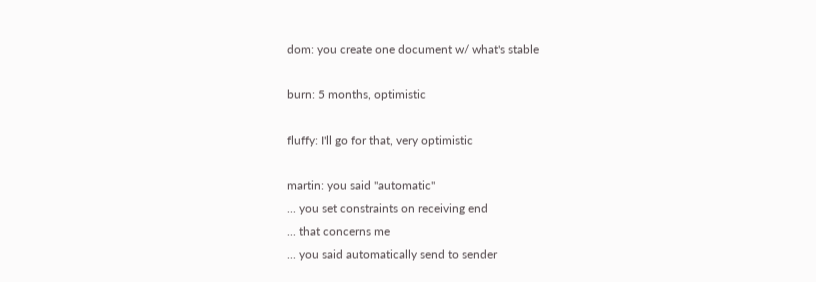dom: you create one document w/ what's stable

burn: 5 months, optimistic

fluffy: I'll go for that, very optimistic

martin: you said "automatic"
... you set constraints on receiving end
... that concerns me
... you said automatically send to sender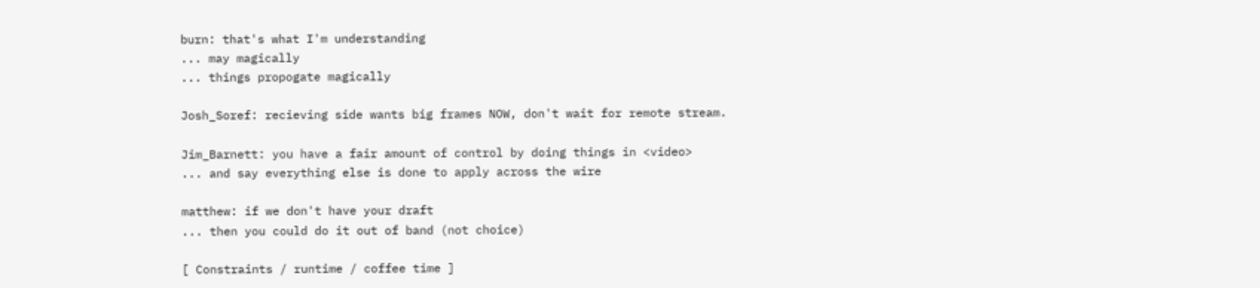burn: that's what I'm understanding
... may magically
... things propogate magically

Josh_Soref: recieving side wants big frames NOW, don't wait for remote stream.

Jim_Barnett: you have a fair amount of control by doing things in <video>
... and say everything else is done to apply across the wire

matthew: if we don't have your draft
... then you could do it out of band (not choice)

[ Constraints / runtime / coffee time ]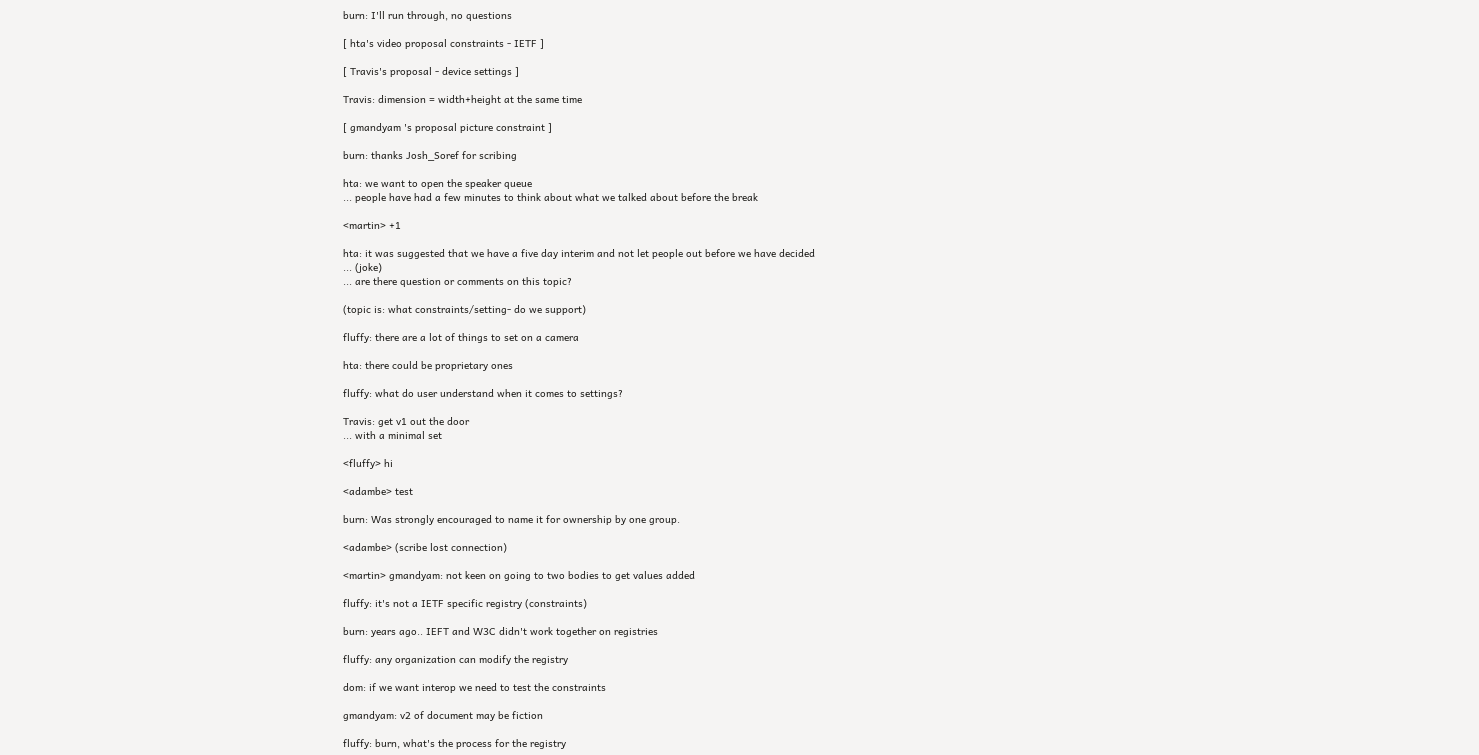burn: I'll run through, no questions

[ hta's video proposal constraints - IETF ]

[ Travis's proposal - device settings ]

Travis: dimension = width+height at the same time

[ gmandyam 's proposal picture constraint ]

burn: thanks Josh_Soref for scribing

hta: we want to open the speaker queue
... people have had a few minutes to think about what we talked about before the break

<martin> +1

hta: it was suggested that we have a five day interim and not let people out before we have decided
... (joke)
... are there question or comments on this topic?

(topic is: what constraints/setting- do we support)

fluffy: there are a lot of things to set on a camera

hta: there could be proprietary ones

fluffy: what do user understand when it comes to settings?

Travis: get v1 out the door
... with a minimal set

<fluffy> hi

<adambe> test

burn: Was strongly encouraged to name it for ownership by one group.

<adambe> (scribe lost connection)

<martin> gmandyam: not keen on going to two bodies to get values added

fluffy: it's not a IETF specific registry (constraints)

burn: years ago.. IEFT and W3C didn't work together on registries

fluffy: any organization can modify the registry

dom: if we want interop we need to test the constraints

gmandyam: v2 of document may be fiction

fluffy: burn, what's the process for the registry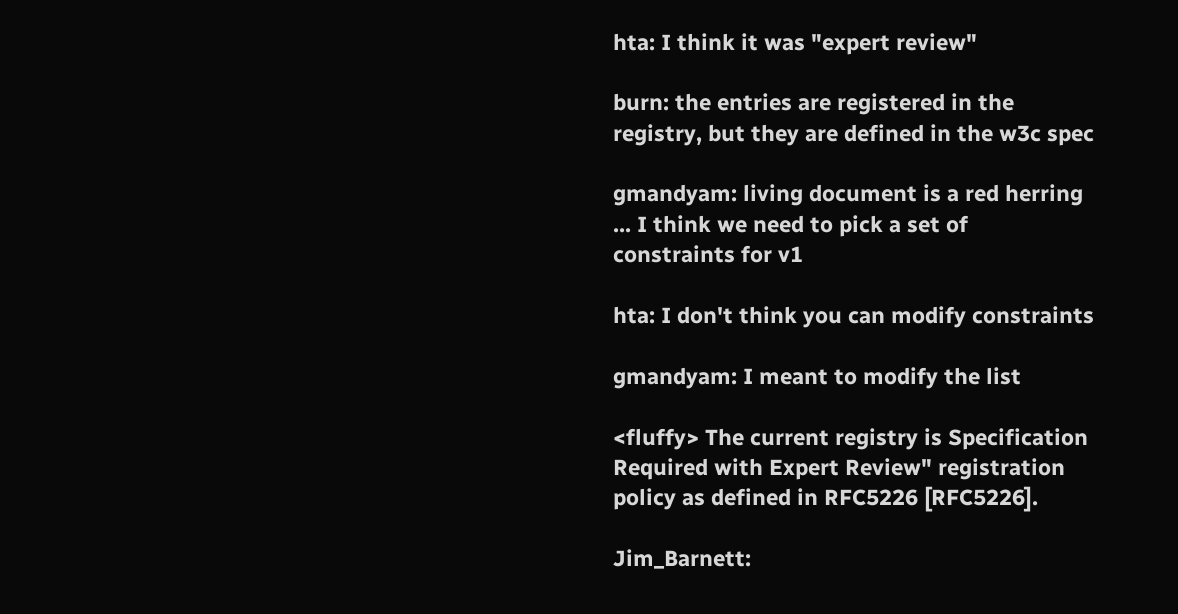hta: I think it was "expert review"

burn: the entries are registered in the registry, but they are defined in the w3c spec

gmandyam: living document is a red herring
... I think we need to pick a set of constraints for v1

hta: I don't think you can modify constraints

gmandyam: I meant to modify the list

<fluffy> The current registry is Specification Required with Expert Review" registration policy as defined in RFC5226 [RFC5226].

Jim_Barnett: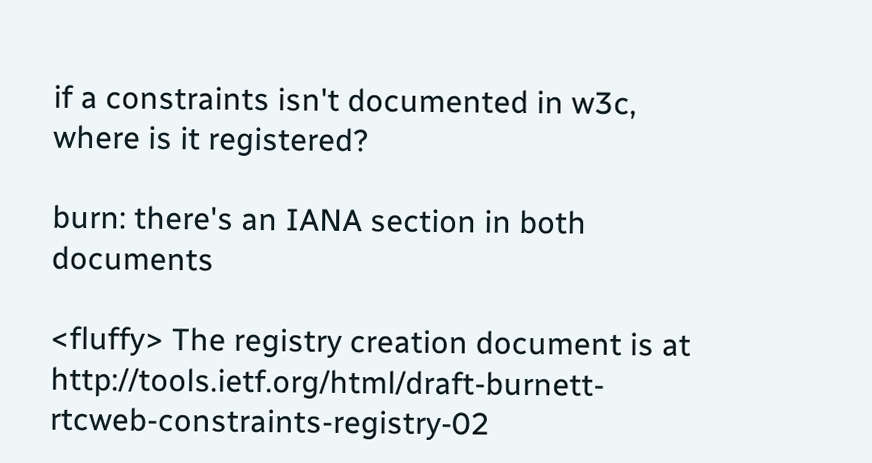if a constraints isn't documented in w3c, where is it registered?

burn: there's an IANA section in both documents

<fluffy> The registry creation document is at http://tools.ietf.org/html/draft-burnett-rtcweb-constraints-registry-02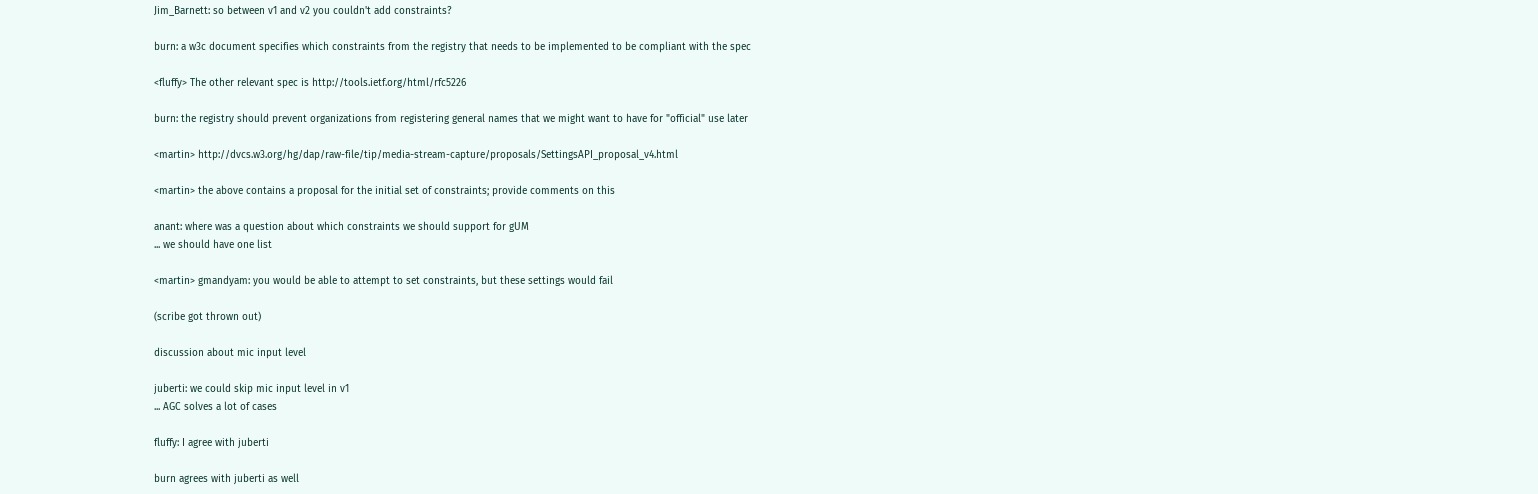Jim_Barnett: so between v1 and v2 you couldn't add constraints?

burn: a w3c document specifies which constraints from the registry that needs to be implemented to be compliant with the spec

<fluffy> The other relevant spec is http://tools.ietf.org/html/rfc5226

burn: the registry should prevent organizations from registering general names that we might want to have for "official" use later

<martin> http://dvcs.w3.org/hg/dap/raw-file/tip/media-stream-capture/proposals/SettingsAPI_proposal_v4.html

<martin> the above contains a proposal for the initial set of constraints; provide comments on this

anant: where was a question about which constraints we should support for gUM
... we should have one list

<martin> gmandyam: you would be able to attempt to set constraints, but these settings would fail

(scribe got thrown out)

discussion about mic input level

juberti: we could skip mic input level in v1
... AGC solves a lot of cases

fluffy: I agree with juberti

burn agrees with juberti as well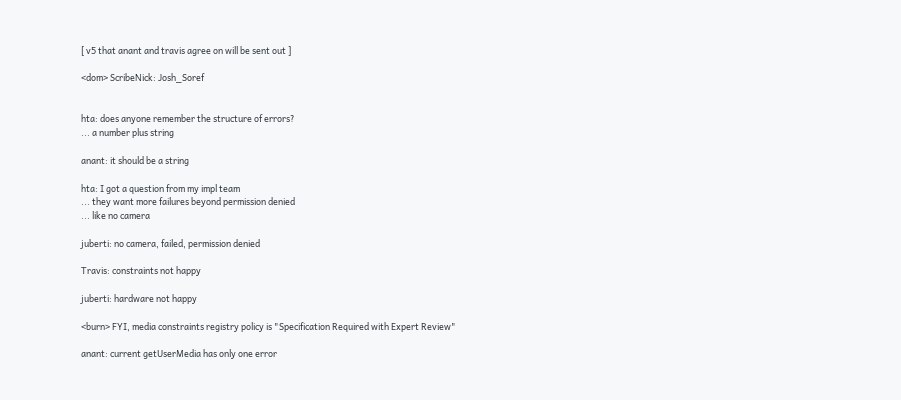[ v5 that anant and travis agree on will be sent out ]

<dom> ScribeNick: Josh_Soref


hta: does anyone remember the structure of errors?
... a number plus string

anant: it should be a string

hta: I got a question from my impl team
... they want more failures beyond permission denied
... like no camera

juberti: no camera, failed, permission denied

Travis: constraints not happy

juberti: hardware not happy

<burn> FYI, media constraints registry policy is "Specification Required with Expert Review"

anant: current getUserMedia has only one error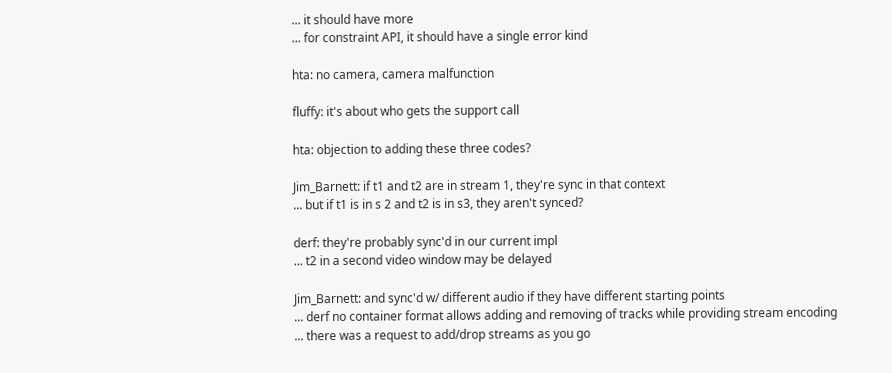... it should have more
... for constraint API, it should have a single error kind

hta: no camera, camera malfunction

fluffy: it's about who gets the support call

hta: objection to adding these three codes?

Jim_Barnett: if t1 and t2 are in stream 1, they're sync in that context
... but if t1 is in s 2 and t2 is in s3, they aren't synced?

derf: they're probably sync'd in our current impl
... t2 in a second video window may be delayed

Jim_Barnett: and sync'd w/ different audio if they have different starting points
... derf no container format allows adding and removing of tracks while providing stream encoding
... there was a request to add/drop streams as you go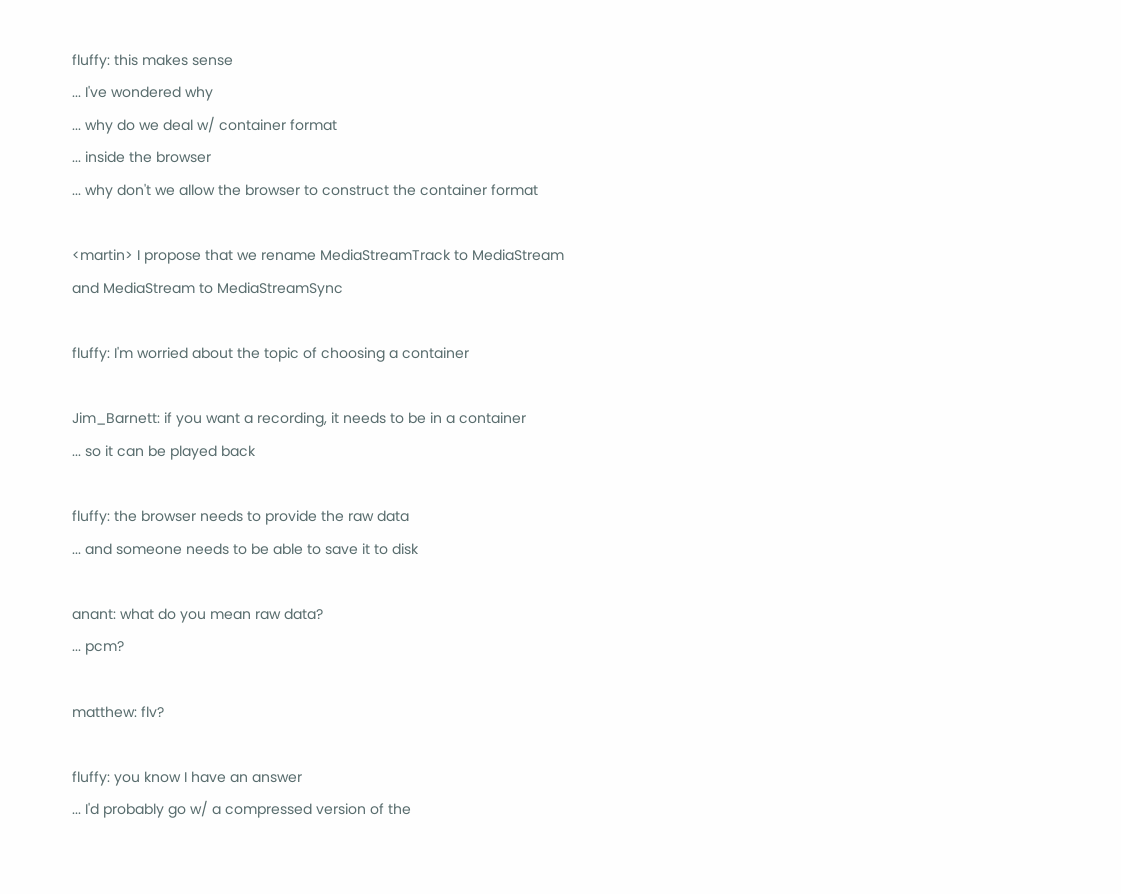fluffy: this makes sense
... I've wondered why
... why do we deal w/ container format
... inside the browser
... why don't we allow the browser to construct the container format

<martin> I propose that we rename MediaStreamTrack to MediaStream and MediaStream to MediaStreamSync

fluffy: I'm worried about the topic of choosing a container

Jim_Barnett: if you want a recording, it needs to be in a container
... so it can be played back

fluffy: the browser needs to provide the raw data
... and someone needs to be able to save it to disk

anant: what do you mean raw data?
... pcm?

matthew: flv?

fluffy: you know I have an answer
... I'd probably go w/ a compressed version of the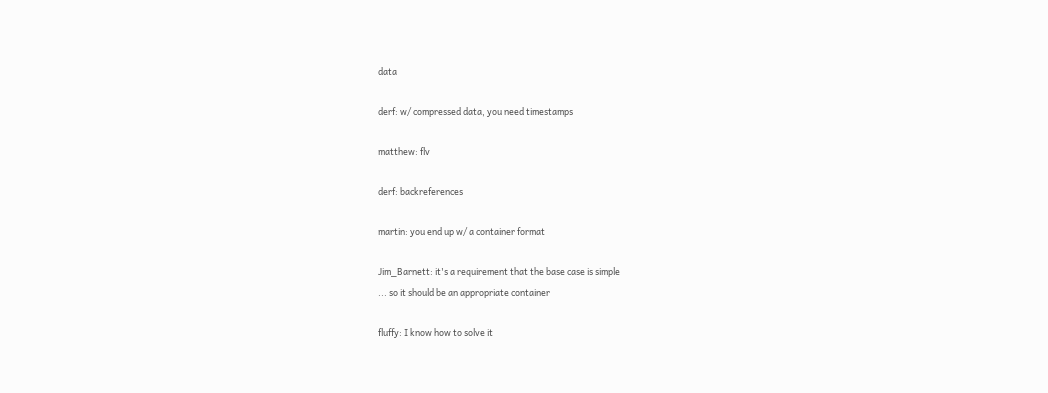data

derf: w/ compressed data, you need timestamps

matthew: flv

derf: backreferences

martin: you end up w/ a container format

Jim_Barnett: it's a requirement that the base case is simple
... so it should be an appropriate container

fluffy: I know how to solve it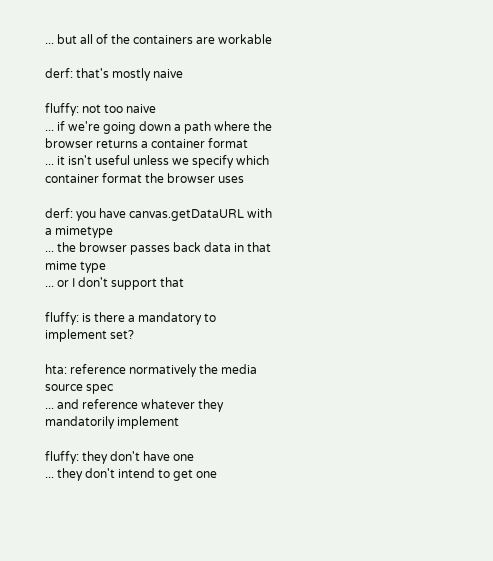... but all of the containers are workable

derf: that's mostly naive

fluffy: not too naive
... if we're going down a path where the browser returns a container format
... it isn't useful unless we specify which container format the browser uses

derf: you have canvas.getDataURL with a mimetype
... the browser passes back data in that mime type
... or I don't support that

fluffy: is there a mandatory to implement set?

hta: reference normatively the media source spec
... and reference whatever they mandatorily implement

fluffy: they don't have one
... they don't intend to get one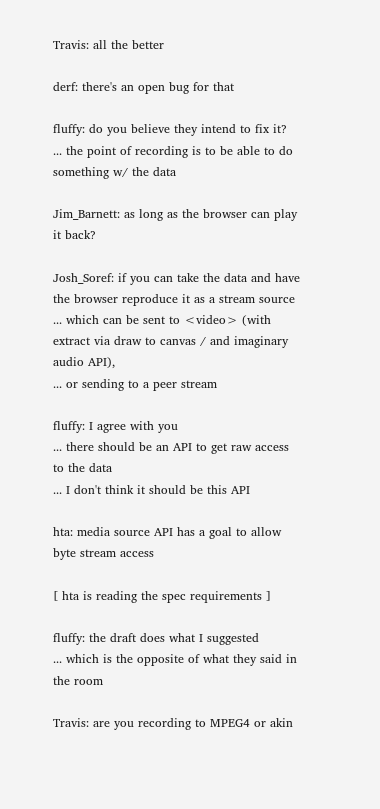Travis: all the better

derf: there's an open bug for that

fluffy: do you believe they intend to fix it?
... the point of recording is to be able to do something w/ the data

Jim_Barnett: as long as the browser can play it back?

Josh_Soref: if you can take the data and have the browser reproduce it as a stream source
... which can be sent to <video> (with extract via draw to canvas / and imaginary audio API),
... or sending to a peer stream

fluffy: I agree with you
... there should be an API to get raw access to the data
... I don't think it should be this API

hta: media source API has a goal to allow byte stream access

[ hta is reading the spec requirements ]

fluffy: the draft does what I suggested
... which is the opposite of what they said in the room

Travis: are you recording to MPEG4 or akin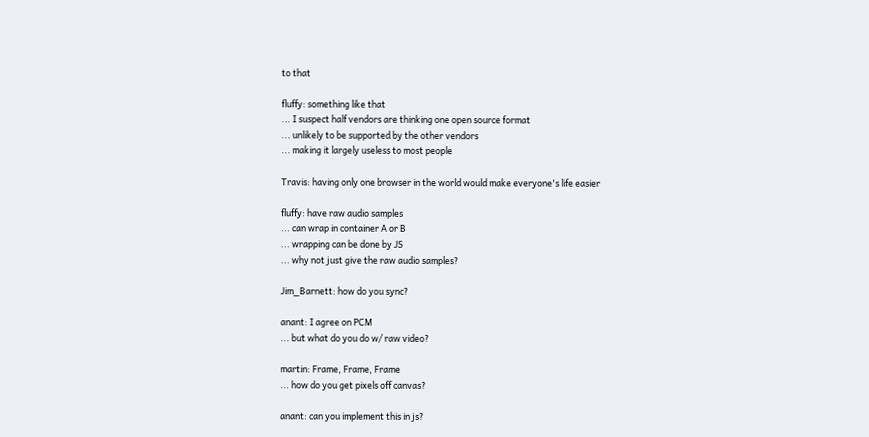to that

fluffy: something like that
... I suspect half vendors are thinking one open source format
... unlikely to be supported by the other vendors
... making it largely useless to most people

Travis: having only one browser in the world would make everyone's life easier

fluffy: have raw audio samples
... can wrap in container A or B
... wrapping can be done by JS
... why not just give the raw audio samples?

Jim_Barnett: how do you sync?

anant: I agree on PCM
... but what do you do w/ raw video?

martin: Frame, Frame, Frame
... how do you get pixels off canvas?

anant: can you implement this in js?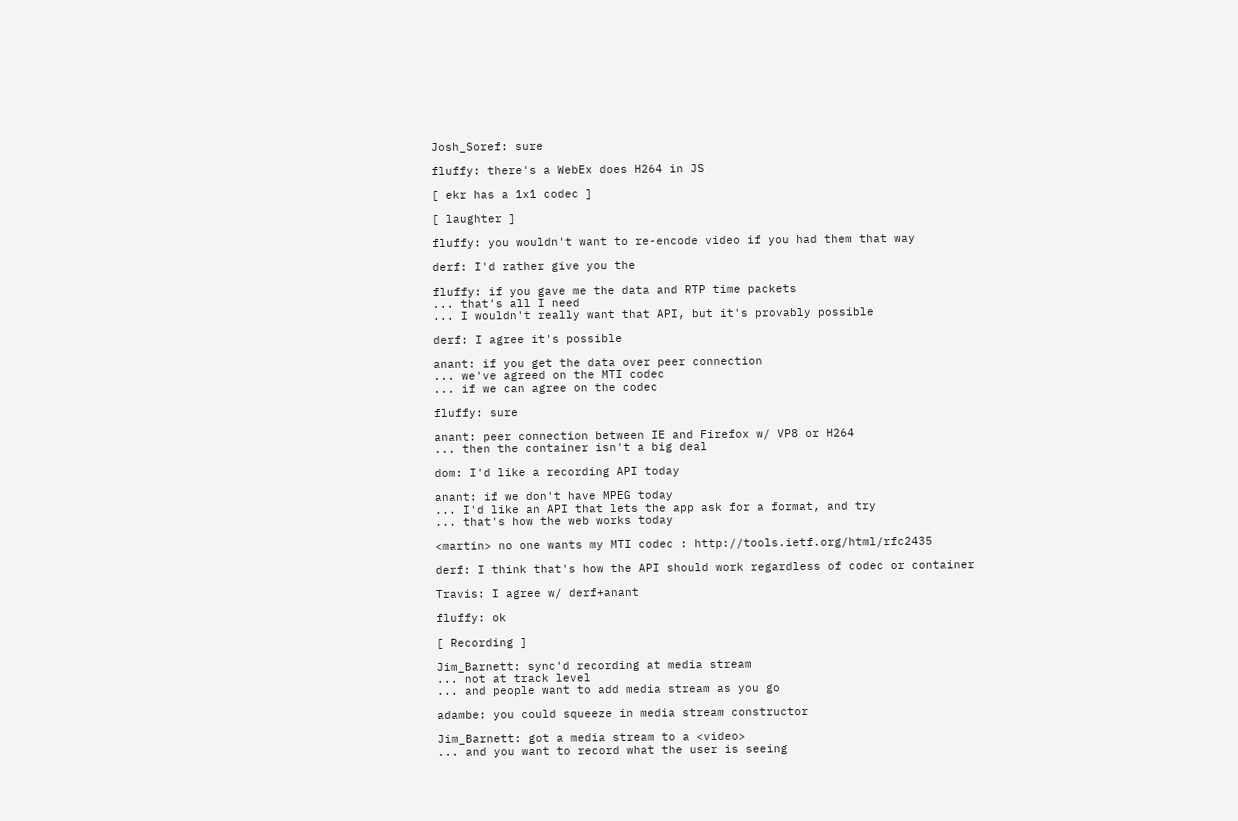Josh_Soref: sure

fluffy: there's a WebEx does H264 in JS

[ ekr has a 1x1 codec ]

[ laughter ]

fluffy: you wouldn't want to re-encode video if you had them that way

derf: I'd rather give you the

fluffy: if you gave me the data and RTP time packets
... that's all I need
... I wouldn't really want that API, but it's provably possible

derf: I agree it's possible

anant: if you get the data over peer connection
... we've agreed on the MTI codec
... if we can agree on the codec

fluffy: sure

anant: peer connection between IE and Firefox w/ VP8 or H264
... then the container isn't a big deal

dom: I'd like a recording API today

anant: if we don't have MPEG today
... I'd like an API that lets the app ask for a format, and try
... that's how the web works today

<martin> no one wants my MTI codec : http://tools.ietf.org/html/rfc2435

derf: I think that's how the API should work regardless of codec or container

Travis: I agree w/ derf+anant

fluffy: ok

[ Recording ]

Jim_Barnett: sync'd recording at media stream
... not at track level
... and people want to add media stream as you go

adambe: you could squeeze in media stream constructor

Jim_Barnett: got a media stream to a <video>
... and you want to record what the user is seeing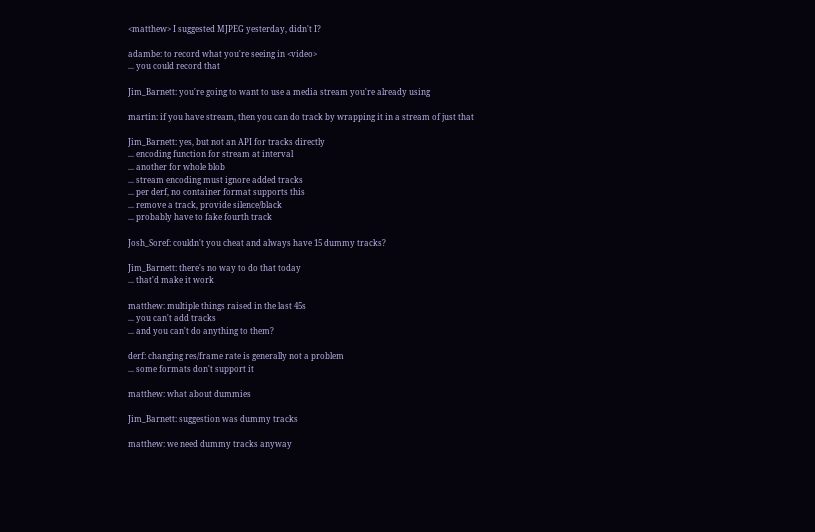<matthew> I suggested MJPEG yesterday, didn't I?

adambe: to record what you're seeing in <video>
... you could record that

Jim_Barnett: you're going to want to use a media stream you're already using

martin: if you have stream, then you can do track by wrapping it in a stream of just that

Jim_Barnett: yes, but not an API for tracks directly
... encoding function for stream at interval
... another for whole blob
... stream encoding must ignore added tracks
... per derf, no container format supports this
... remove a track, provide silence/black
... probably have to fake fourth track

Josh_Soref: couldn't you cheat and always have 15 dummy tracks?

Jim_Barnett: there's no way to do that today
... that'd make it work

matthew: multiple things raised in the last 45s
... you can't add tracks
... and you can't do anything to them?

derf: changing res/frame rate is generally not a problem
... some formats don't support it

matthew: what about dummies

Jim_Barnett: suggestion was dummy tracks

matthew: we need dummy tracks anyway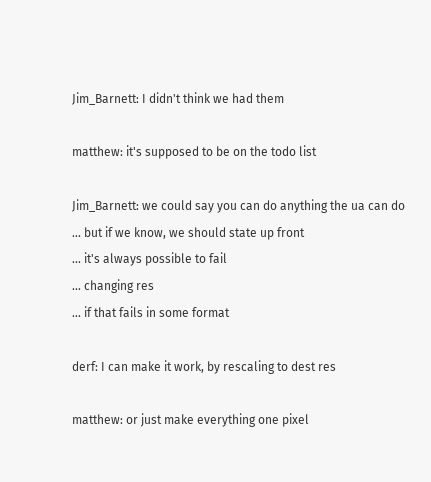Jim_Barnett: I didn't think we had them

matthew: it's supposed to be on the todo list

Jim_Barnett: we could say you can do anything the ua can do
... but if we know, we should state up front
... it's always possible to fail
... changing res
... if that fails in some format

derf: I can make it work, by rescaling to dest res

matthew: or just make everything one pixel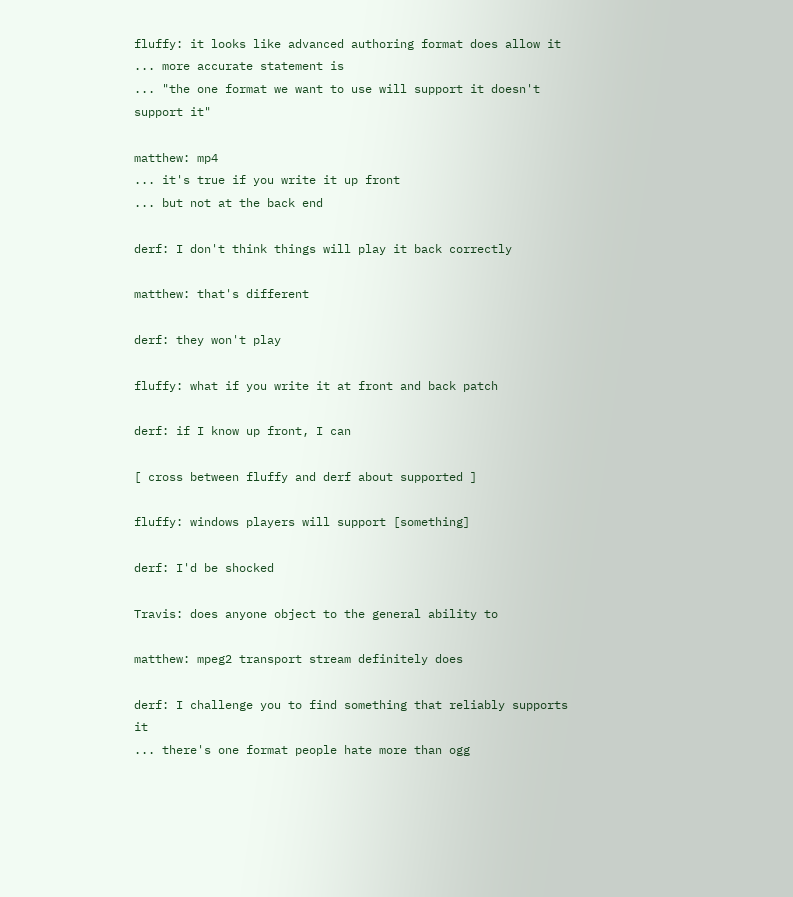fluffy: it looks like advanced authoring format does allow it
... more accurate statement is
... "the one format we want to use will support it doesn't support it"

matthew: mp4
... it's true if you write it up front
... but not at the back end

derf: I don't think things will play it back correctly

matthew: that's different

derf: they won't play

fluffy: what if you write it at front and back patch

derf: if I know up front, I can

[ cross between fluffy and derf about supported ]

fluffy: windows players will support [something]

derf: I'd be shocked

Travis: does anyone object to the general ability to

matthew: mpeg2 transport stream definitely does

derf: I challenge you to find something that reliably supports it
... there's one format people hate more than ogg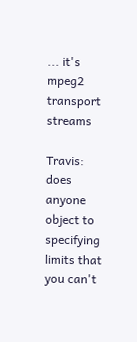... it's mpeg2 transport streams

Travis: does anyone object to specifying limits that you can't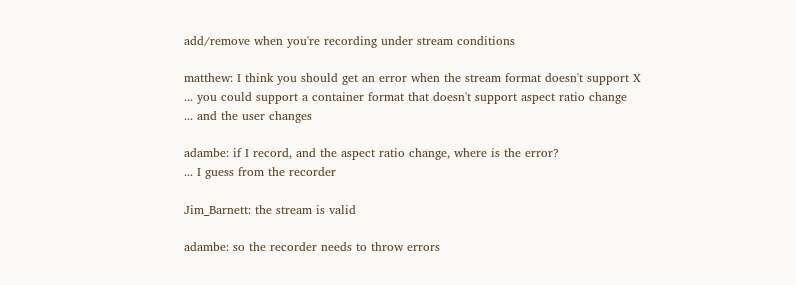add/remove when you're recording under stream conditions

matthew: I think you should get an error when the stream format doesn't support X
... you could support a container format that doesn't support aspect ratio change
... and the user changes

adambe: if I record, and the aspect ratio change, where is the error?
... I guess from the recorder

Jim_Barnett: the stream is valid

adambe: so the recorder needs to throw errors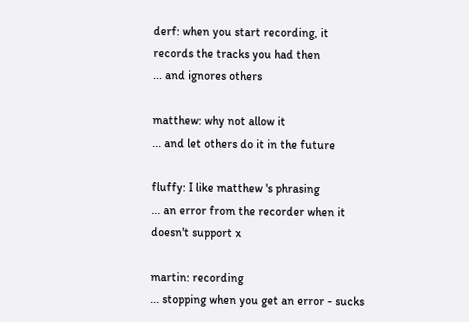derf: when you start recording, it records the tracks you had then
... and ignores others

matthew: why not allow it
... and let others do it in the future

fluffy: I like matthew 's phrasing
... an error from the recorder when it doesn't support x

martin: recording
... stopping when you get an error - sucks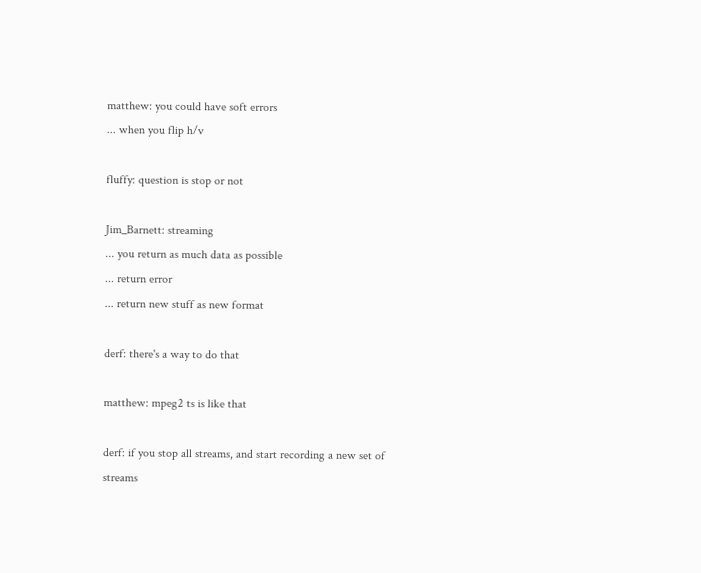matthew: you could have soft errors
... when you flip h/v

fluffy: question is stop or not

Jim_Barnett: streaming
... you return as much data as possible
... return error
... return new stuff as new format

derf: there's a way to do that

matthew: mpeg2 ts is like that

derf: if you stop all streams, and start recording a new set of streams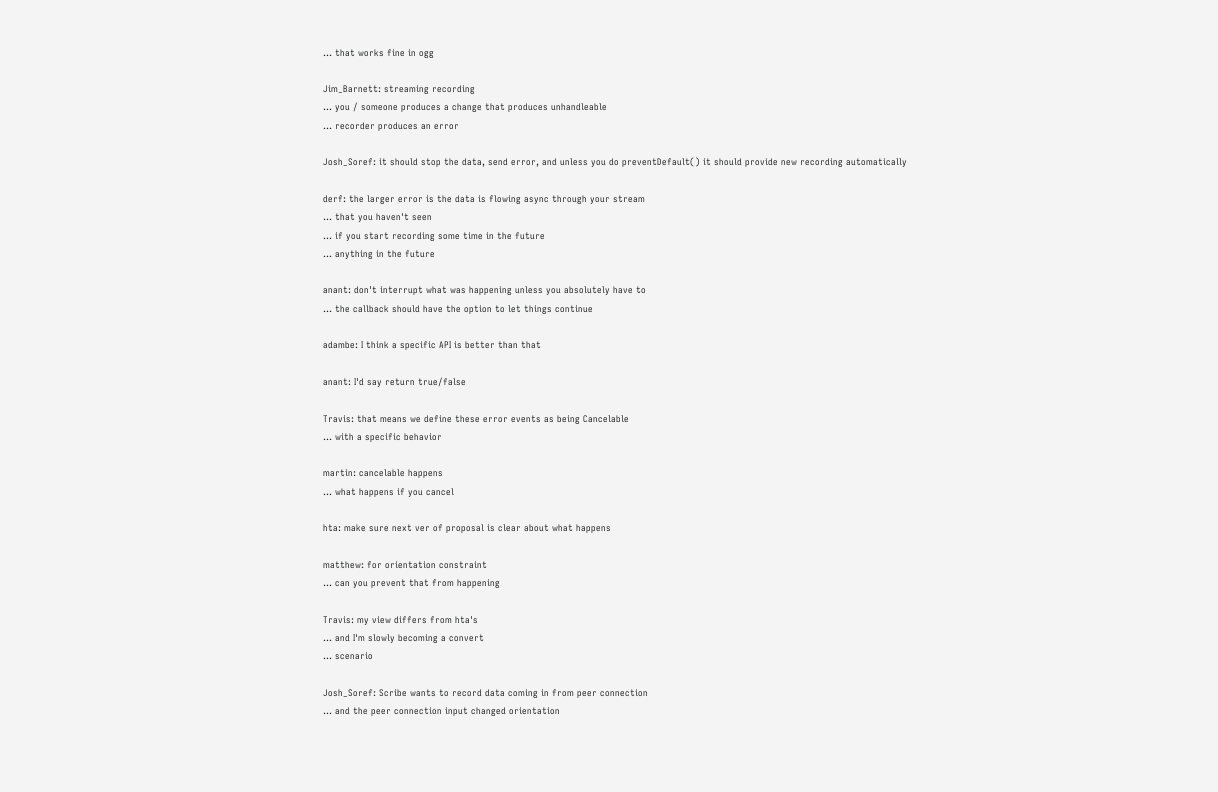... that works fine in ogg

Jim_Barnett: streaming recording
... you / someone produces a change that produces unhandleable
... recorder produces an error

Josh_Soref: it should stop the data, send error, and unless you do preventDefault() it should provide new recording automatically

derf: the larger error is the data is flowing async through your stream
... that you haven't seen
... if you start recording some time in the future
... anything in the future

anant: don't interrupt what was happening unless you absolutely have to
... the callback should have the option to let things continue

adambe: I think a specific API is better than that

anant: I'd say return true/false

Travis: that means we define these error events as being Cancelable
... with a specific behavior

martin: cancelable happens
... what happens if you cancel

hta: make sure next ver of proposal is clear about what happens

matthew: for orientation constraint
... can you prevent that from happening

Travis: my view differs from hta's
... and I'm slowly becoming a convert
... scenario

Josh_Soref: Scribe wants to record data coming in from peer connection
... and the peer connection input changed orientation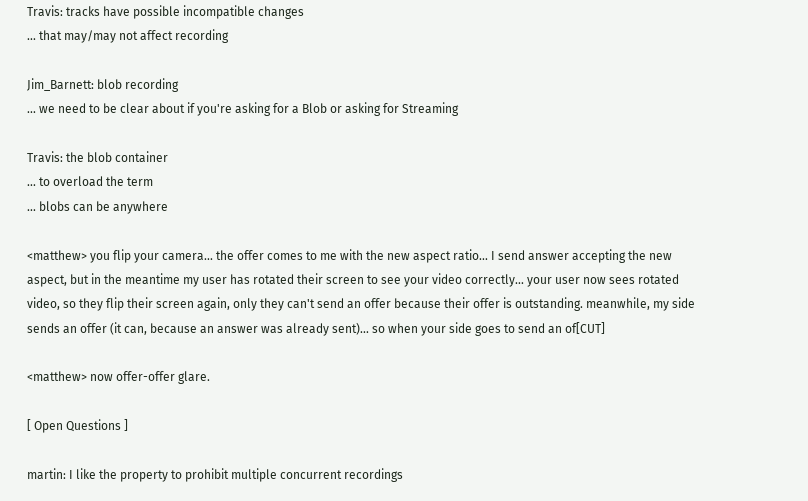Travis: tracks have possible incompatible changes
... that may/may not affect recording

Jim_Barnett: blob recording
... we need to be clear about if you're asking for a Blob or asking for Streaming

Travis: the blob container
... to overload the term
... blobs can be anywhere

<matthew> you flip your camera... the offer comes to me with the new aspect ratio... I send answer accepting the new aspect, but in the meantime my user has rotated their screen to see your video correctly... your user now sees rotated video, so they flip their screen again, only they can't send an offer because their offer is outstanding. meanwhile, my side sends an offer (it can, because an answer was already sent)... so when your side goes to send an of[CUT]

<matthew> now offer-offer glare.

[ Open Questions ]

martin: I like the property to prohibit multiple concurrent recordings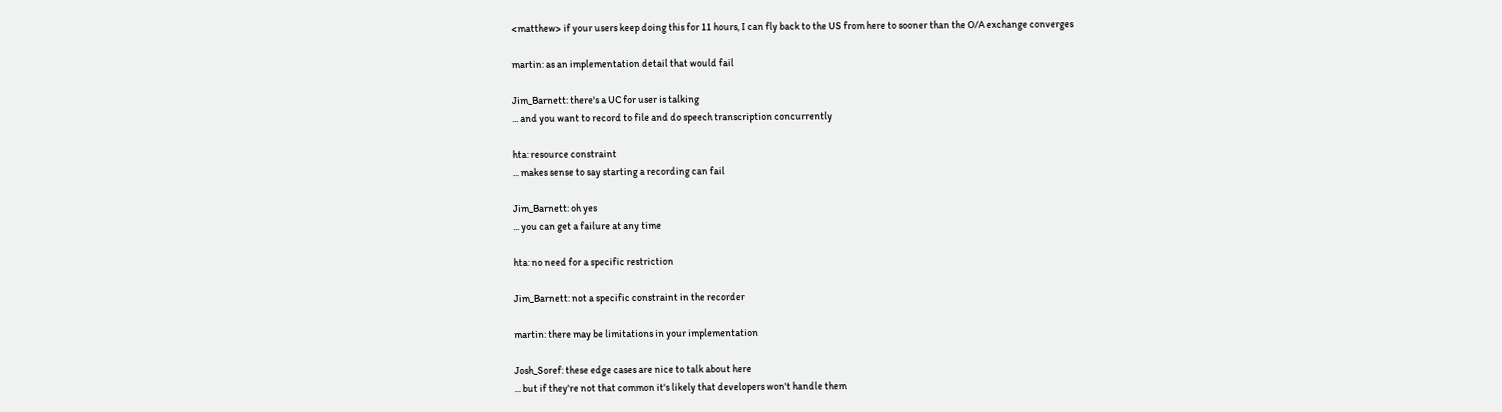<matthew> if your users keep doing this for 11 hours, I can fly back to the US from here to sooner than the O/A exchange converges

martin: as an implementation detail that would fail

Jim_Barnett: there's a UC for user is talking
... and you want to record to file and do speech transcription concurrently

hta: resource constraint
... makes sense to say starting a recording can fail

Jim_Barnett: oh yes
... you can get a failure at any time

hta: no need for a specific restriction

Jim_Barnett: not a specific constraint in the recorder

martin: there may be limitations in your implementation

Josh_Soref: these edge cases are nice to talk about here
... but if they're not that common it's likely that developers won't handle them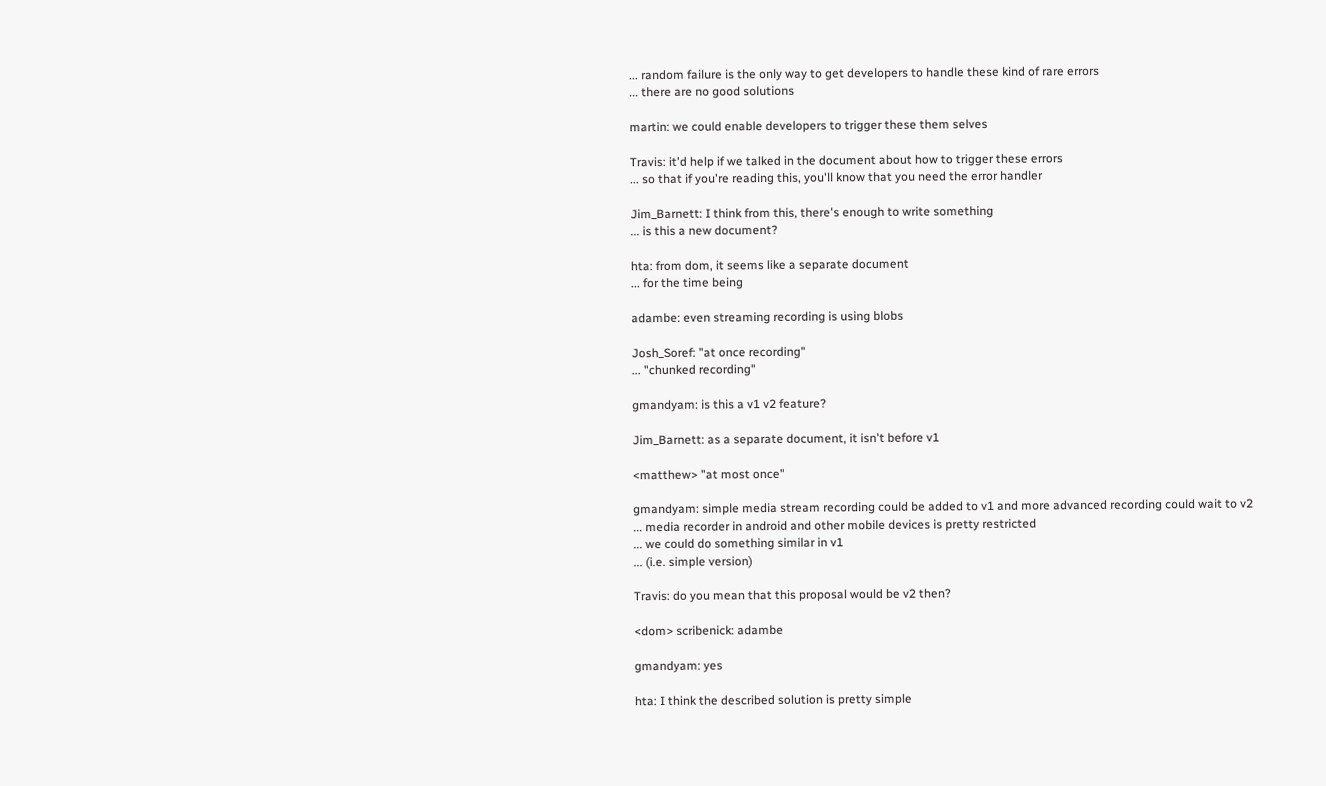... random failure is the only way to get developers to handle these kind of rare errors
... there are no good solutions

martin: we could enable developers to trigger these them selves

Travis: it'd help if we talked in the document about how to trigger these errors
... so that if you're reading this, you'll know that you need the error handler

Jim_Barnett: I think from this, there's enough to write something
... is this a new document?

hta: from dom, it seems like a separate document
... for the time being

adambe: even streaming recording is using blobs

Josh_Soref: "at once recording"
... "chunked recording"

gmandyam: is this a v1 v2 feature?

Jim_Barnett: as a separate document, it isn't before v1

<matthew> "at most once"

gmandyam: simple media stream recording could be added to v1 and more advanced recording could wait to v2
... media recorder in android and other mobile devices is pretty restricted
... we could do something similar in v1
... (i.e. simple version)

Travis: do you mean that this proposal would be v2 then?

<dom> scribenick: adambe

gmandyam: yes

hta: I think the described solution is pretty simple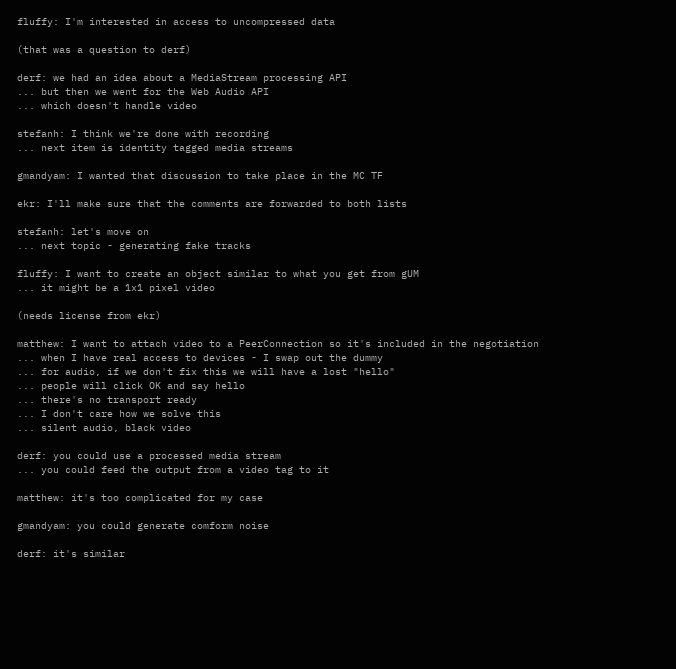fluffy: I'm interested in access to uncompressed data

(that was a question to derf)

derf: we had an idea about a MediaStream processing API
... but then we went for the Web Audio API
... which doesn't handle video

stefanh: I think we're done with recording
... next item is identity tagged media streams

gmandyam: I wanted that discussion to take place in the MC TF

ekr: I'll make sure that the comments are forwarded to both lists

stefanh: let's move on
... next topic - generating fake tracks

fluffy: I want to create an object similar to what you get from gUM
... it might be a 1x1 pixel video

(needs license from ekr)

matthew: I want to attach video to a PeerConnection so it's included in the negotiation
... when I have real access to devices - I swap out the dummy
... for audio, if we don't fix this we will have a lost "hello"
... people will click OK and say hello
... there's no transport ready
... I don't care how we solve this
... silent audio, black video

derf: you could use a processed media stream
... you could feed the output from a video tag to it

matthew: it's too complicated for my case

gmandyam: you could generate comform noise

derf: it's similar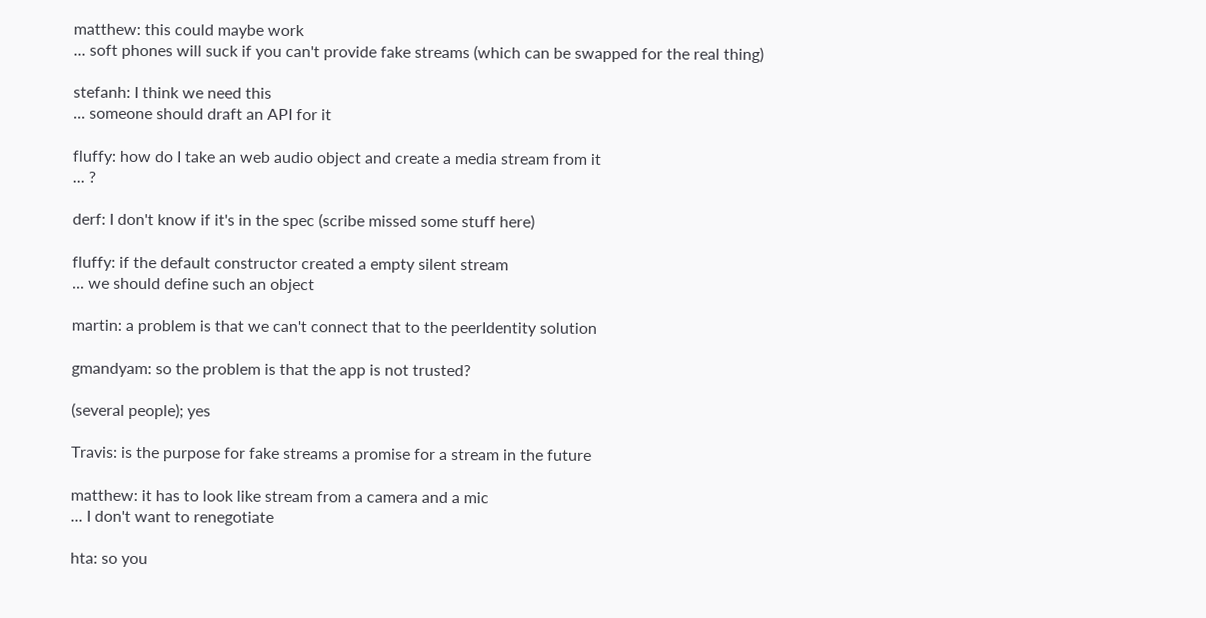matthew: this could maybe work
... soft phones will suck if you can't provide fake streams (which can be swapped for the real thing)

stefanh: I think we need this
... someone should draft an API for it

fluffy: how do I take an web audio object and create a media stream from it
... ?

derf: I don't know if it's in the spec (scribe missed some stuff here)

fluffy: if the default constructor created a empty silent stream
... we should define such an object

martin: a problem is that we can't connect that to the peerIdentity solution

gmandyam: so the problem is that the app is not trusted?

(several people); yes

Travis: is the purpose for fake streams a promise for a stream in the future

matthew: it has to look like stream from a camera and a mic
... I don't want to renegotiate

hta: so you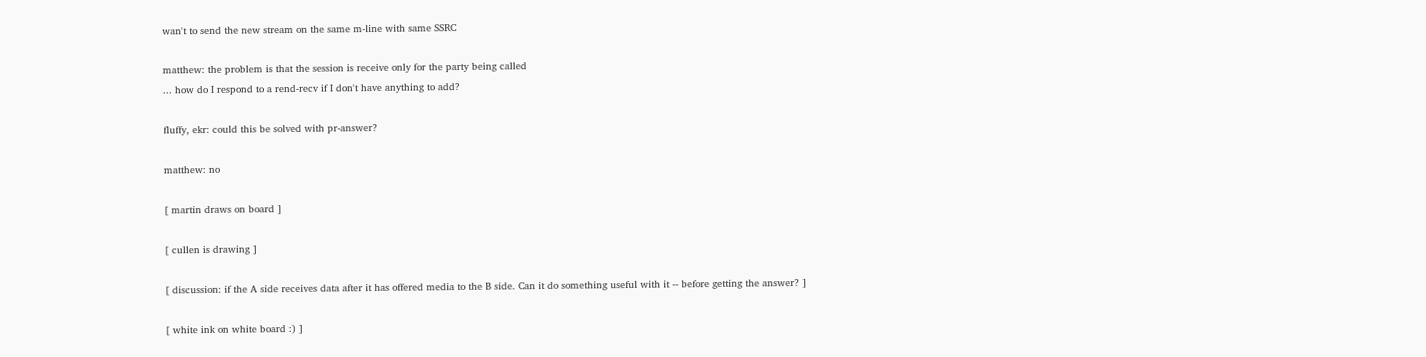wan't to send the new stream on the same m-line with same SSRC

matthew: the problem is that the session is receive only for the party being called
... how do I respond to a rend-recv if I don't have anything to add?

fluffy, ekr: could this be solved with pr-answer?

matthew: no

[ martin draws on board ]

[ cullen is drawing ]

[ discussion: if the A side receives data after it has offered media to the B side. Can it do something useful with it -- before getting the answer? ]

[ white ink on white board :) ]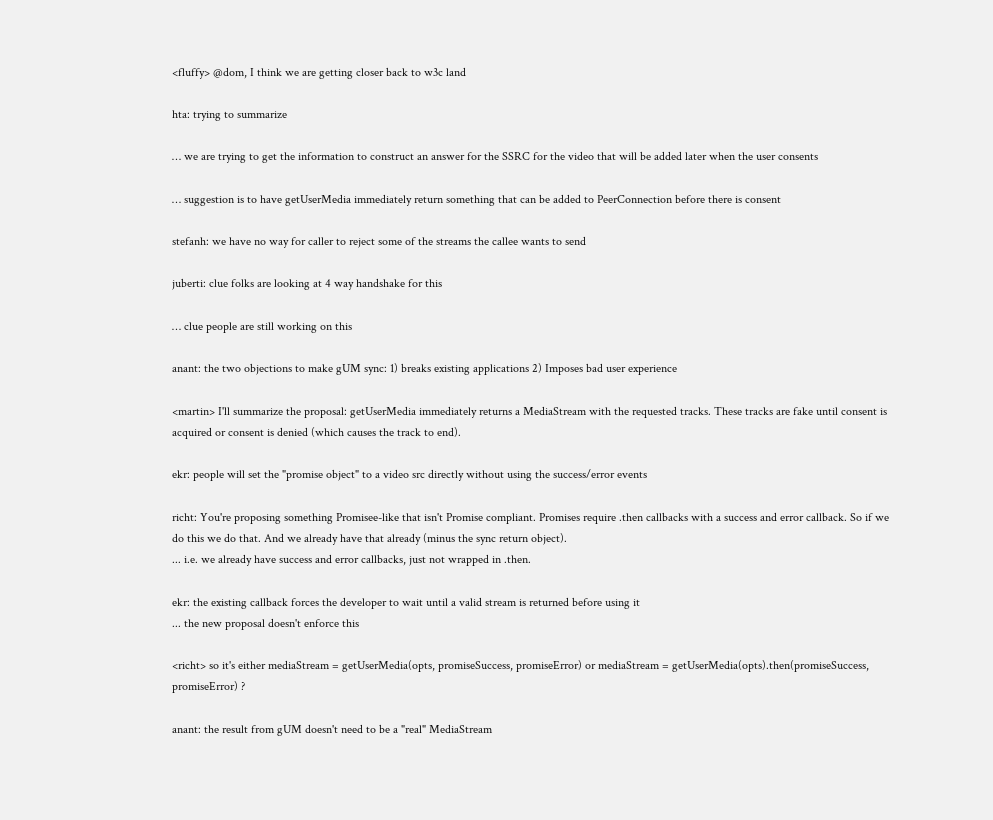<fluffy> @dom, I think we are getting closer back to w3c land

hta: trying to summarize

… we are trying to get the information to construct an answer for the SSRC for the video that will be added later when the user consents

… suggestion is to have getUserMedia immediately return something that can be added to PeerConnection before there is consent

stefanh: we have no way for caller to reject some of the streams the callee wants to send

juberti: clue folks are looking at 4 way handshake for this

… clue people are still working on this

anant: the two objections to make gUM sync: 1) breaks existing applications 2) Imposes bad user experience

<martin> I'll summarize the proposal: getUserMedia immediately returns a MediaStream with the requested tracks. These tracks are fake until consent is acquired or consent is denied (which causes the track to end).

ekr: people will set the "promise object" to a video src directly without using the success/error events

richt: You're proposing something Promisee-like that isn't Promise compliant. Promises require .then callbacks with a success and error callback. So if we do this we do that. And we already have that already (minus the sync return object).
... i.e. we already have success and error callbacks, just not wrapped in .then.

ekr: the existing callback forces the developer to wait until a valid stream is returned before using it
... the new proposal doesn't enforce this

<richt> so it's either mediaStream = getUserMedia(opts, promiseSuccess, promiseError) or mediaStream = getUserMedia(opts).then(promiseSuccess, promiseError) ?

anant: the result from gUM doesn't need to be a "real" MediaStream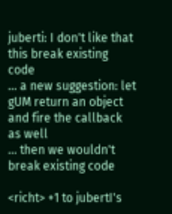juberti: I don't like that this break existing code
... a new suggestion: let gUM return an object and fire the callback as well
... then we wouldn't break existing code

<richt> +1 to jubertI's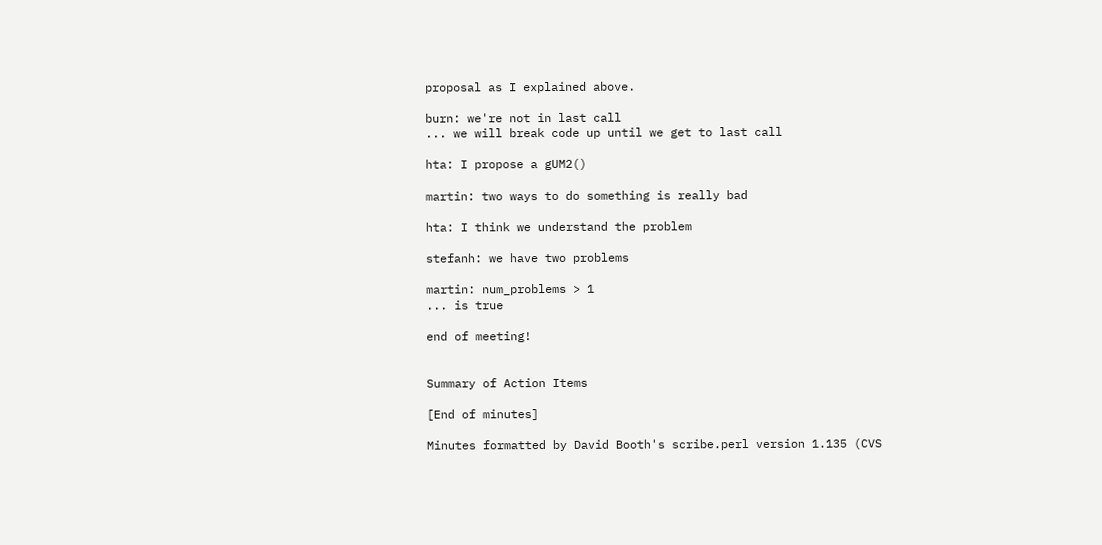proposal as I explained above.

burn: we're not in last call
... we will break code up until we get to last call

hta: I propose a gUM2()

martin: two ways to do something is really bad

hta: I think we understand the problem

stefanh: we have two problems

martin: num_problems > 1
... is true

end of meeting!


Summary of Action Items

[End of minutes]

Minutes formatted by David Booth's scribe.perl version 1.135 (CVS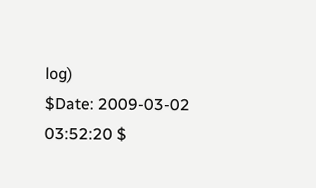log)
$Date: 2009-03-02 03:52:20 $